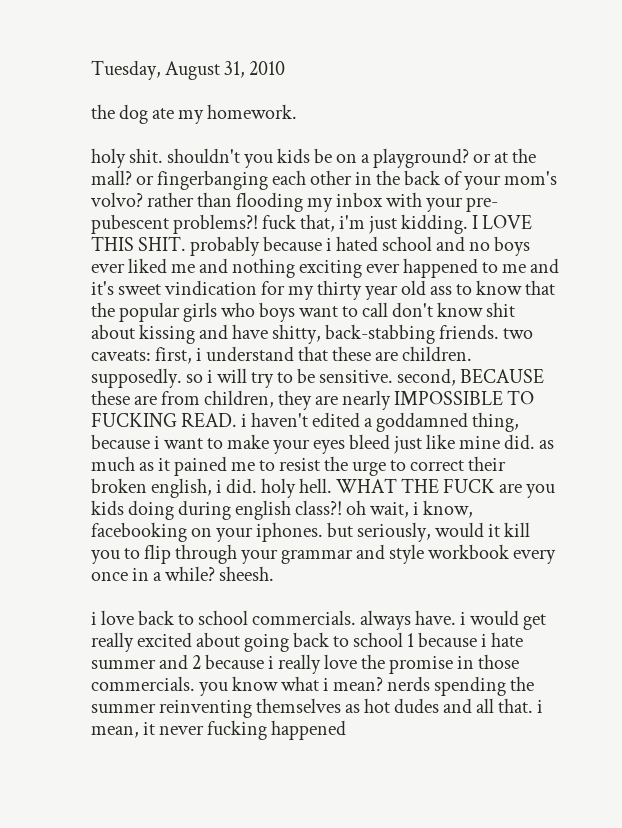Tuesday, August 31, 2010

the dog ate my homework.

holy shit. shouldn't you kids be on a playground? or at the mall? or fingerbanging each other in the back of your mom's volvo? rather than flooding my inbox with your pre-pubescent problems?! fuck that, i'm just kidding. I LOVE THIS SHIT. probably because i hated school and no boys ever liked me and nothing exciting ever happened to me and it's sweet vindication for my thirty year old ass to know that the popular girls who boys want to call don't know shit about kissing and have shitty, back-stabbing friends. two caveats: first, i understand that these are children. supposedly. so i will try to be sensitive. second, BECAUSE these are from children, they are nearly IMPOSSIBLE TO FUCKING READ. i haven't edited a goddamned thing, because i want to make your eyes bleed just like mine did. as much as it pained me to resist the urge to correct their broken english, i did. holy hell. WHAT THE FUCK are you kids doing during english class?! oh wait, i know, facebooking on your iphones. but seriously, would it kill you to flip through your grammar and style workbook every once in a while? sheesh.

i love back to school commercials. always have. i would get really excited about going back to school 1 because i hate summer and 2 because i really love the promise in those commercials. you know what i mean? nerds spending the summer reinventing themselves as hot dudes and all that. i mean, it never fucking happened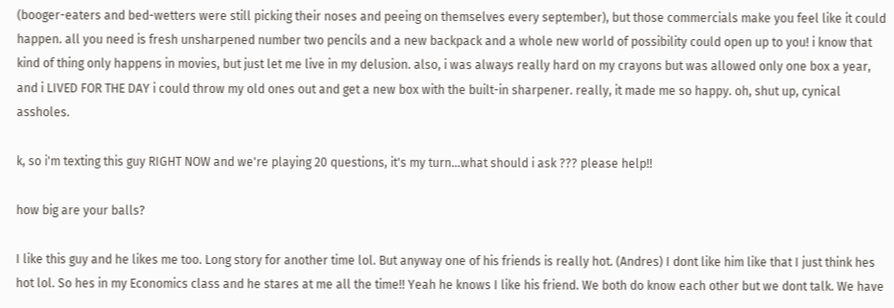(booger-eaters and bed-wetters were still picking their noses and peeing on themselves every september), but those commercials make you feel like it could happen. all you need is fresh unsharpened number two pencils and a new backpack and a whole new world of possibility could open up to you! i know that kind of thing only happens in movies, but just let me live in my delusion. also, i was always really hard on my crayons but was allowed only one box a year, and i LIVED FOR THE DAY i could throw my old ones out and get a new box with the built-in sharpener. really, it made me so happy. oh, shut up, cynical assholes.

k, so i'm texting this guy RIGHT NOW and we're playing 20 questions, it's my turn...what should i ask ??? please help!!

how big are your balls?

I like this guy and he likes me too. Long story for another time lol. But anyway one of his friends is really hot. (Andres) I dont like him like that I just think hes hot lol. So hes in my Economics class and he stares at me all the time!! Yeah he knows I like his friend. We both do know each other but we dont talk. We have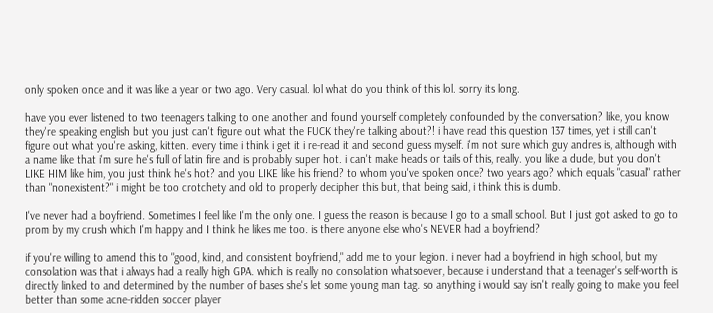only spoken once and it was like a year or two ago. Very casual. lol what do you think of this lol. sorry its long.

have you ever listened to two teenagers talking to one another and found yourself completely confounded by the conversation? like, you know they're speaking english but you just can't figure out what the FUCK they're talking about?! i have read this question 137 times, yet i still can't figure out what you're asking, kitten. every time i think i get it i re-read it and second guess myself. i'm not sure which guy andres is, although with a name like that i'm sure he's full of latin fire and is probably super hot. i can't make heads or tails of this, really. you like a dude, but you don't LIKE HIM like him, you just think he's hot? and you LIKE like his friend? to whom you've spoken once? two years ago? which equals "casual" rather than "nonexistent?" i might be too crotchety and old to properly decipher this but, that being said, i think this is dumb.

I've never had a boyfriend. Sometimes I feel like I'm the only one. I guess the reason is because I go to a small school. But I just got asked to go to prom by my crush which I'm happy and I think he likes me too. is there anyone else who's NEVER had a boyfriend?

if you're willing to amend this to "good, kind, and consistent boyfriend," add me to your legion. i never had a boyfriend in high school, but my consolation was that i always had a really high GPA. which is really no consolation whatsoever, because i understand that a teenager's self-worth is directly linked to and determined by the number of bases she's let some young man tag. so anything i would say isn't really going to make you feel better than some acne-ridden soccer player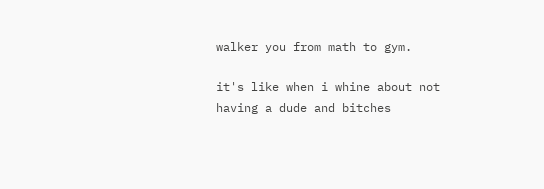walker you from math to gym.

it's like when i whine about not having a dude and bitches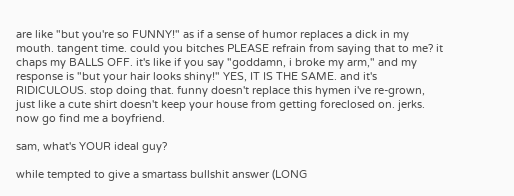are like "but you're so FUNNY!" as if a sense of humor replaces a dick in my mouth. tangent time. could you bitches PLEASE refrain from saying that to me? it chaps my BALLS OFF. it's like if you say "goddamn, i broke my arm," and my response is "but your hair looks shiny!" YES, IT IS THE SAME. and it's RIDICULOUS. stop doing that. funny doesn't replace this hymen i've re-grown, just like a cute shirt doesn't keep your house from getting foreclosed on. jerks.
now go find me a boyfriend.

sam, what's YOUR ideal guy?

while tempted to give a smartass bullshit answer (LONG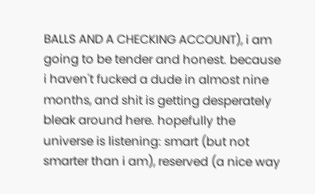BALLS AND A CHECKING ACCOUNT), i am going to be tender and honest. because i haven't fucked a dude in almost nine months, and shit is getting desperately bleak around here. hopefully the universe is listening: smart (but not smarter than i am), reserved (a nice way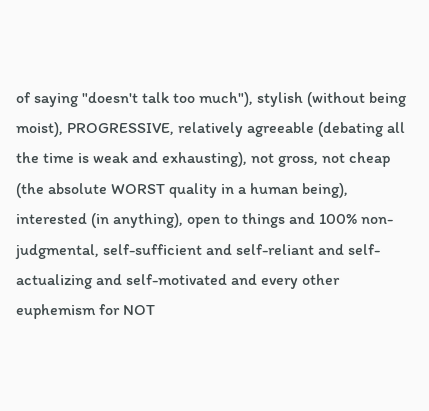of saying "doesn't talk too much"), stylish (without being moist), PROGRESSIVE, relatively agreeable (debating all the time is weak and exhausting), not gross, not cheap (the absolute WORST quality in a human being), interested (in anything), open to things and 100% non-judgmental, self-sufficient and self-reliant and self-actualizing and self-motivated and every other euphemism for NOT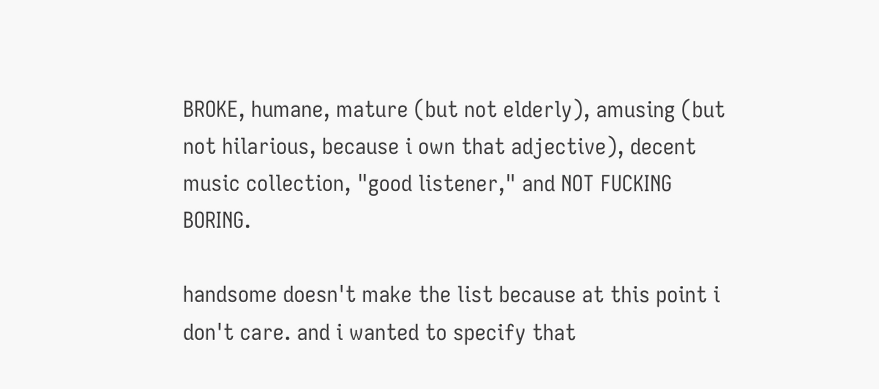BROKE, humane, mature (but not elderly), amusing (but not hilarious, because i own that adjective), decent music collection, "good listener," and NOT FUCKING BORING.

handsome doesn't make the list because at this point i don't care. and i wanted to specify that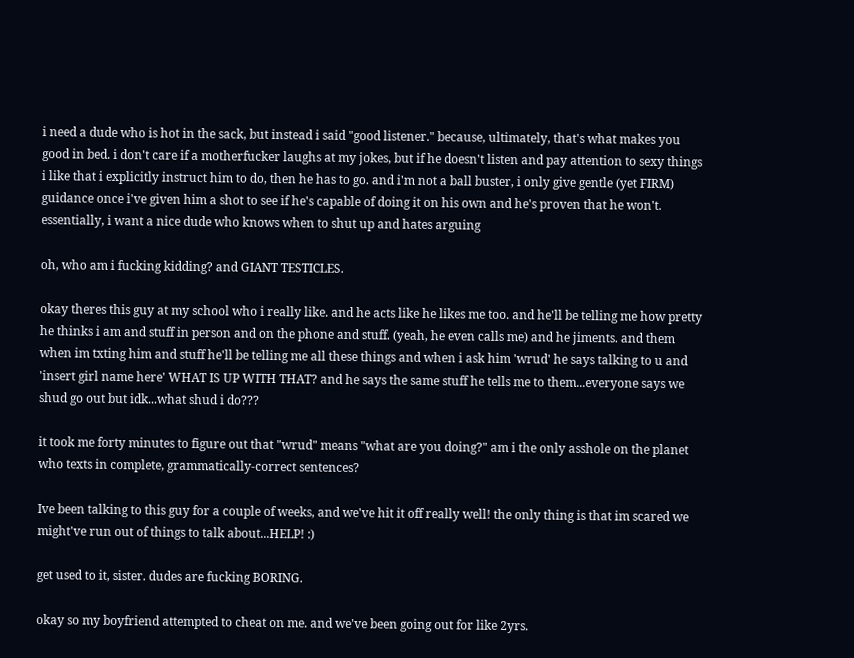i need a dude who is hot in the sack, but instead i said "good listener." because, ultimately, that's what makes you good in bed. i don't care if a motherfucker laughs at my jokes, but if he doesn't listen and pay attention to sexy things i like that i explicitly instruct him to do, then he has to go. and i'm not a ball buster, i only give gentle (yet FIRM) guidance once i've given him a shot to see if he's capable of doing it on his own and he's proven that he won't. essentially, i want a nice dude who knows when to shut up and hates arguing

oh, who am i fucking kidding? and GIANT TESTICLES.

okay theres this guy at my school who i really like. and he acts like he likes me too. and he'll be telling me how pretty he thinks i am and stuff in person and on the phone and stuff. (yeah, he even calls me) and he jiments. and them when im txting him and stuff he'll be telling me all these things and when i ask him 'wrud' he says talking to u and 'insert girl name here' WHAT IS UP WITH THAT? and he says the same stuff he tells me to them...everyone says we shud go out but idk...what shud i do???

it took me forty minutes to figure out that "wrud" means "what are you doing?" am i the only asshole on the planet who texts in complete, grammatically-correct sentences?

Ive been talking to this guy for a couple of weeks, and we've hit it off really well! the only thing is that im scared we might've run out of things to talk about...HELP! :)

get used to it, sister. dudes are fucking BORING.

okay so my boyfriend attempted to cheat on me. and we've been going out for like 2yrs.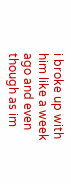i broke up with him like a week ago and even though as im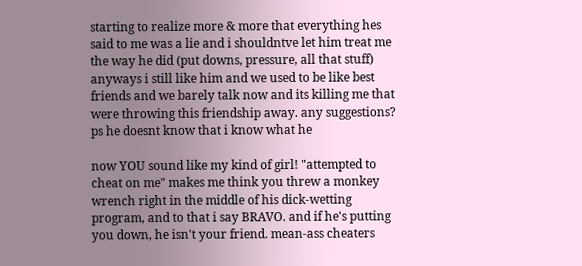starting to realize more & more that everything hes said to me was a lie and i shouldntve let him treat me the way he did (put downs, pressure, all that stuff) anyways i still like him and we used to be like best friends and we barely talk now and its killing me that were throwing this friendship away. any suggestions? ps he doesnt know that i know what he

now YOU sound like my kind of girl! "attempted to cheat on me" makes me think you threw a monkey wrench right in the middle of his dick-wetting program, and to that i say BRAVO. and if he's putting you down, he isn't your friend. mean-ass cheaters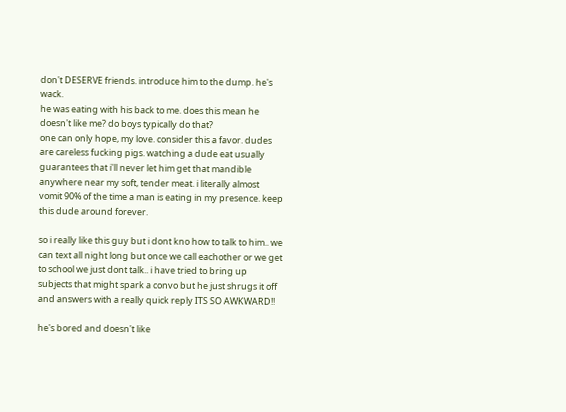don't DESERVE friends. introduce him to the dump. he's wack.
he was eating with his back to me. does this mean he doesn't like me? do boys typically do that?
one can only hope, my love. consider this a favor. dudes are careless fucking pigs. watching a dude eat usually guarantees that i'll never let him get that mandible anywhere near my soft, tender meat. i literally almost vomit 90% of the time a man is eating in my presence. keep this dude around forever.

so i really like this guy but i dont kno how to talk to him.. we can text all night long but once we call eachother or we get to school we just dont talk.. i have tried to bring up subjects that might spark a convo but he just shrugs it off and answers with a really quick reply ITS SO AWKWARD!!

he's bored and doesn't like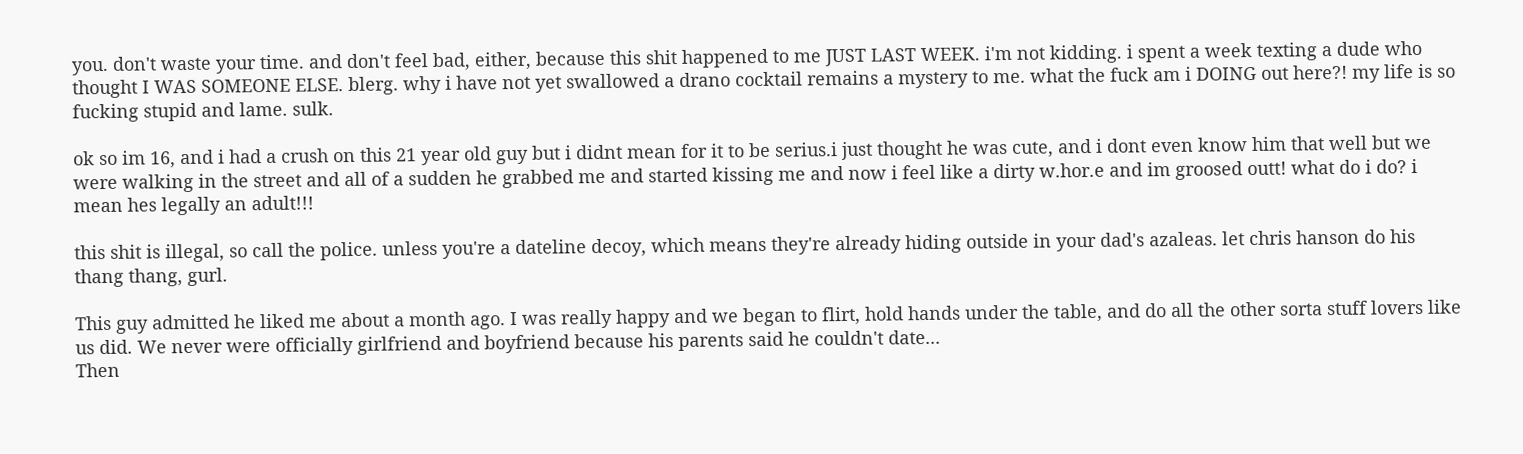you. don't waste your time. and don't feel bad, either, because this shit happened to me JUST LAST WEEK. i'm not kidding. i spent a week texting a dude who thought I WAS SOMEONE ELSE. blerg. why i have not yet swallowed a drano cocktail remains a mystery to me. what the fuck am i DOING out here?! my life is so fucking stupid and lame. sulk.

ok so im 16, and i had a crush on this 21 year old guy but i didnt mean for it to be serius.i just thought he was cute, and i dont even know him that well but we were walking in the street and all of a sudden he grabbed me and started kissing me and now i feel like a dirty w.hor.e and im groosed outt! what do i do? i mean hes legally an adult!!!

this shit is illegal, so call the police. unless you're a dateline decoy, which means they're already hiding outside in your dad's azaleas. let chris hanson do his thang thang, gurl.

This guy admitted he liked me about a month ago. I was really happy and we began to flirt, hold hands under the table, and do all the other sorta stuff lovers like us did. We never were officially girlfriend and boyfriend because his parents said he couldn't date...
Then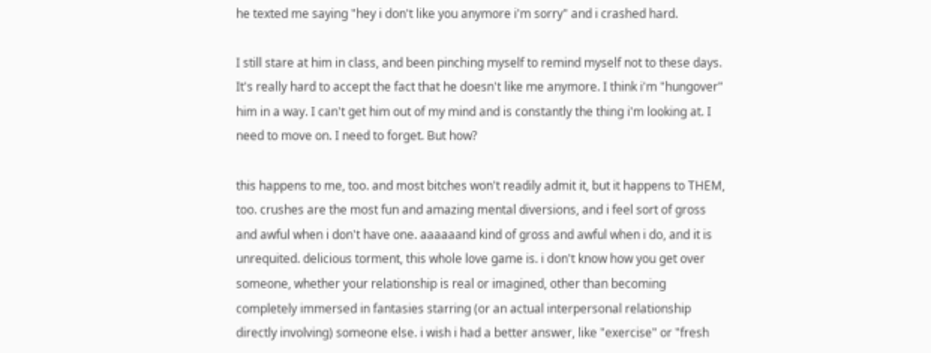he texted me saying "hey i don't like you anymore i'm sorry" and i crashed hard.

I still stare at him in class, and been pinching myself to remind myself not to these days. It's really hard to accept the fact that he doesn't like me anymore. I think i'm "hungover" him in a way. I can't get him out of my mind and is constantly the thing i'm looking at. I need to move on. I need to forget. But how?

this happens to me, too. and most bitches won't readily admit it, but it happens to THEM, too. crushes are the most fun and amazing mental diversions, and i feel sort of gross and awful when i don't have one. aaaaaand kind of gross and awful when i do, and it is unrequited. delicious torment, this whole love game is. i don't know how you get over someone, whether your relationship is real or imagined, other than becoming completely immersed in fantasies starring (or an actual interpersonal relationship directly involving) someone else. i wish i had a better answer, like "exercise" or "fresh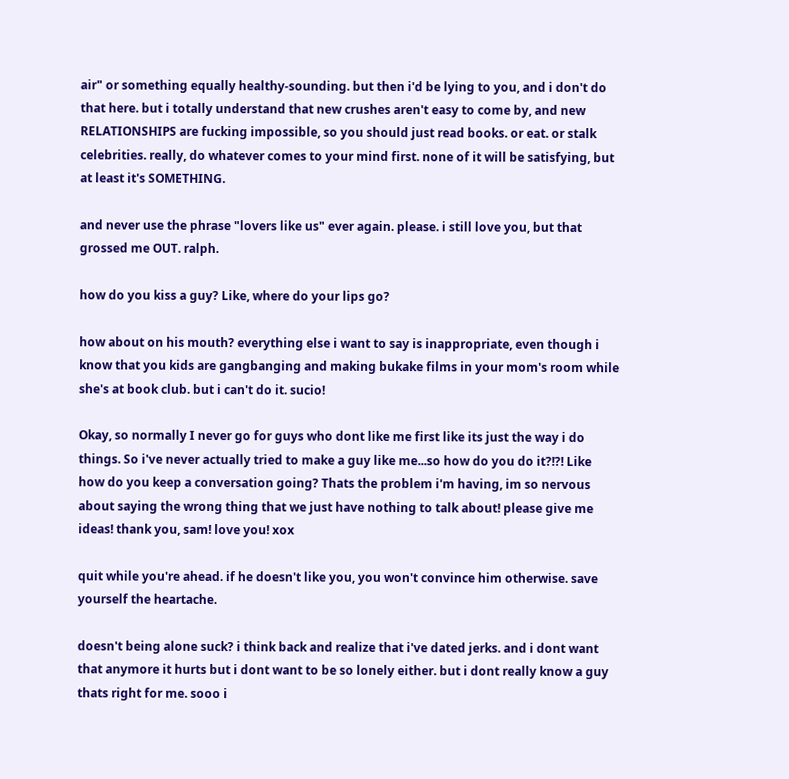air" or something equally healthy-sounding. but then i'd be lying to you, and i don't do that here. but i totally understand that new crushes aren't easy to come by, and new RELATIONSHIPS are fucking impossible, so you should just read books. or eat. or stalk celebrities. really, do whatever comes to your mind first. none of it will be satisfying, but at least it's SOMETHING.

and never use the phrase "lovers like us" ever again. please. i still love you, but that grossed me OUT. ralph.

how do you kiss a guy? Like, where do your lips go?

how about on his mouth? everything else i want to say is inappropriate, even though i know that you kids are gangbanging and making bukake films in your mom's room while she's at book club. but i can't do it. sucio!

Okay, so normally I never go for guys who dont like me first like its just the way i do things. So i've never actually tried to make a guy like me...so how do you do it?!?! Like how do you keep a conversation going? Thats the problem i'm having, im so nervous about saying the wrong thing that we just have nothing to talk about! please give me ideas! thank you, sam! love you! xox

quit while you're ahead. if he doesn't like you, you won't convince him otherwise. save yourself the heartache.

doesn't being alone suck? i think back and realize that i've dated jerks. and i dont want that anymore it hurts but i dont want to be so lonely either. but i dont really know a guy thats right for me. sooo i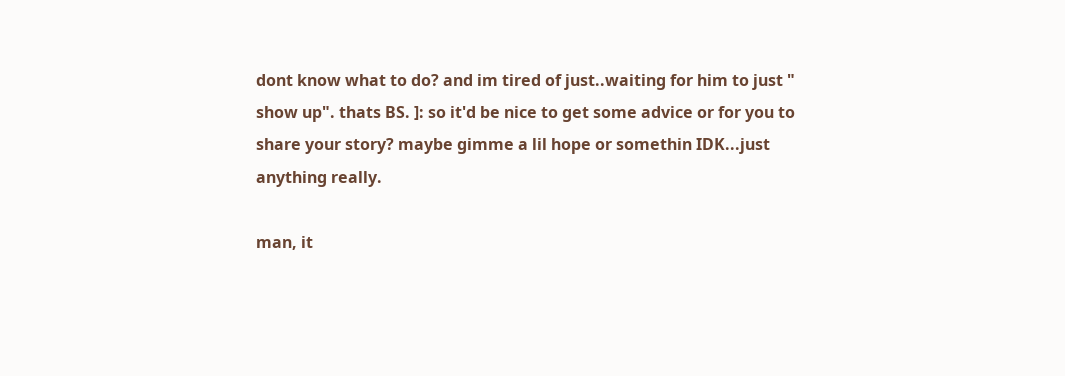dont know what to do? and im tired of just..waiting for him to just " show up". thats BS. ]: so it'd be nice to get some advice or for you to share your story? maybe gimme a lil hope or somethin IDK...just anything really.

man, it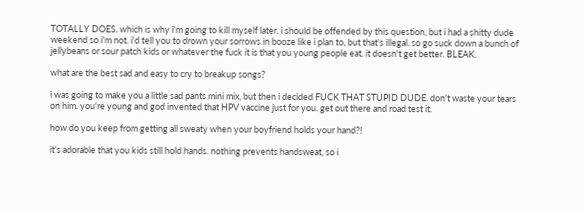TOTALLY DOES. which is why i'm going to kill myself later. i should be offended by this question, but i had a shitty dude weekend so i'm not. i'd tell you to drown your sorrows in booze like i plan to, but that's illegal. so go suck down a bunch of jellybeans or sour patch kids or whatever the fuck it is that you young people eat. it doesn't get better. BLEAK.

what are the best sad and easy to cry to breakup songs?

i was going to make you a little sad pants mini mix, but then i decided FUCK THAT STUPID DUDE. don't waste your tears on him. you're young and god invented that HPV vaccine just for you. get out there and road test it.

how do you keep from getting all sweaty when your boyfriend holds your hand?!

it's adorable that you kids still hold hands. nothing prevents handsweat, so i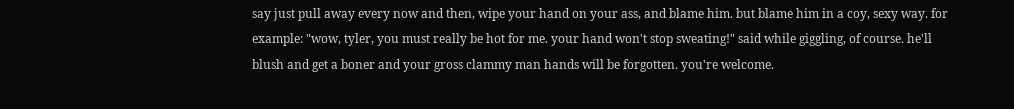say just pull away every now and then, wipe your hand on your ass, and blame him. but blame him in a coy, sexy way. for example: "wow, tyler, you must really be hot for me. your hand won't stop sweating!" said while giggling, of course. he'll blush and get a boner and your gross clammy man hands will be forgotten. you're welcome.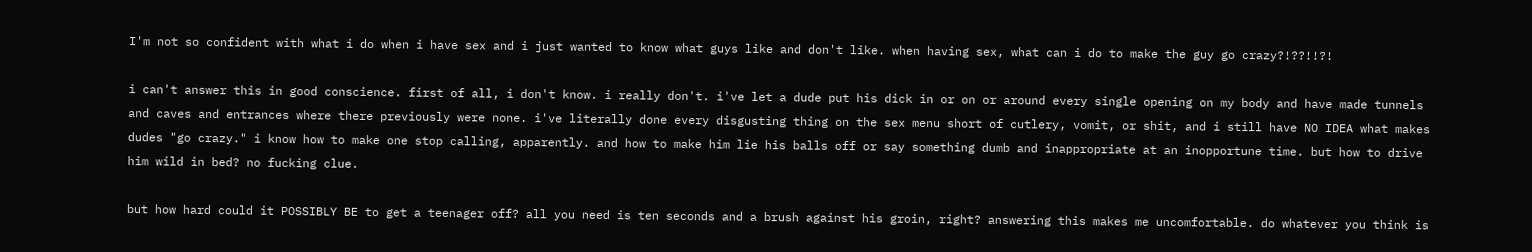I'm not so confident with what i do when i have sex and i just wanted to know what guys like and don't like. when having sex, what can i do to make the guy go crazy?!??!!?!

i can't answer this in good conscience. first of all, i don't know. i really don't. i've let a dude put his dick in or on or around every single opening on my body and have made tunnels and caves and entrances where there previously were none. i've literally done every disgusting thing on the sex menu short of cutlery, vomit, or shit, and i still have NO IDEA what makes dudes "go crazy." i know how to make one stop calling, apparently. and how to make him lie his balls off or say something dumb and inappropriate at an inopportune time. but how to drive him wild in bed? no fucking clue.

but how hard could it POSSIBLY BE to get a teenager off? all you need is ten seconds and a brush against his groin, right? answering this makes me uncomfortable. do whatever you think is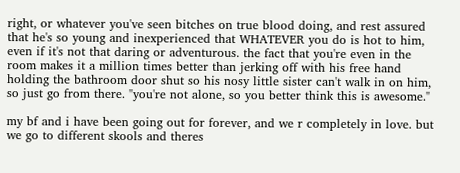right, or whatever you've seen bitches on true blood doing, and rest assured that he's so young and inexperienced that WHATEVER you do is hot to him, even if it's not that daring or adventurous. the fact that you're even in the room makes it a million times better than jerking off with his free hand holding the bathroom door shut so his nosy little sister can't walk in on him, so just go from there. "you're not alone, so you better think this is awesome."

my bf and i have been going out for forever, and we r completely in love. but we go to different skools and theres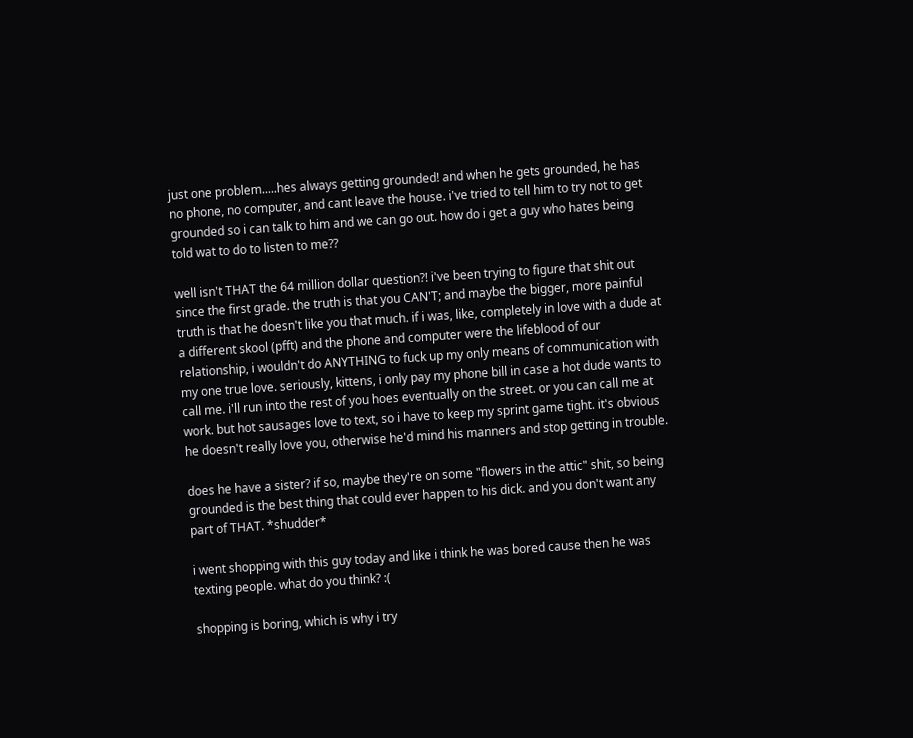just one problem.....hes always getting grounded! and when he gets grounded, he has no phone, no computer, and cant leave the house. i've tried to tell him to try not to get grounded so i can talk to him and we can go out. how do i get a guy who hates being told wat to do to listen to me??

well isn't THAT the 64 million dollar question?! i've been trying to figure that shit out since the first grade. the truth is that you CAN'T; and maybe the bigger, more painful truth is that he doesn't like you that much. if i was, like, completely in love with a dude at a different skool (pfft) and the phone and computer were the lifeblood of our relationship, i wouldn't do ANYTHING to fuck up my only means of communication with my one true love. seriously, kittens, i only pay my phone bill in case a hot dude wants to call me. i'll run into the rest of you hoes eventually on the street. or you can call me at work. but hot sausages love to text, so i have to keep my sprint game tight. it's obvious he doesn't really love you, otherwise he'd mind his manners and stop getting in trouble.

does he have a sister? if so, maybe they're on some "flowers in the attic" shit, so being grounded is the best thing that could ever happen to his dick. and you don't want any part of THAT. *shudder*

i went shopping with this guy today and like i think he was bored cause then he was texting people. what do you think? :(

shopping is boring, which is why i try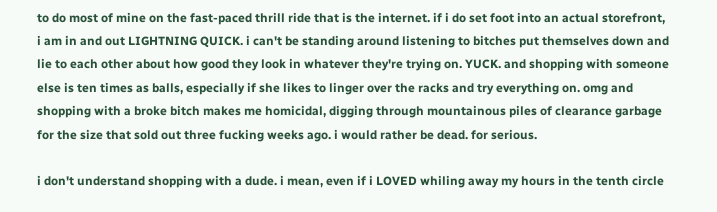to do most of mine on the fast-paced thrill ride that is the internet. if i do set foot into an actual storefront, i am in and out LIGHTNING QUICK. i can't be standing around listening to bitches put themselves down and lie to each other about how good they look in whatever they're trying on. YUCK. and shopping with someone else is ten times as balls, especially if she likes to linger over the racks and try everything on. omg and shopping with a broke bitch makes me homicidal, digging through mountainous piles of clearance garbage for the size that sold out three fucking weeks ago. i would rather be dead. for serious.

i don't understand shopping with a dude. i mean, even if i LOVED whiling away my hours in the tenth circle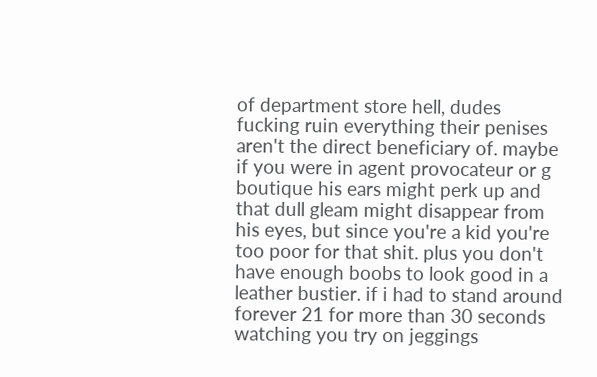of department store hell, dudes fucking ruin everything their penises aren't the direct beneficiary of. maybe if you were in agent provocateur or g boutique his ears might perk up and that dull gleam might disappear from his eyes, but since you're a kid you're too poor for that shit. plus you don't have enough boobs to look good in a leather bustier. if i had to stand around forever 21 for more than 30 seconds watching you try on jeggings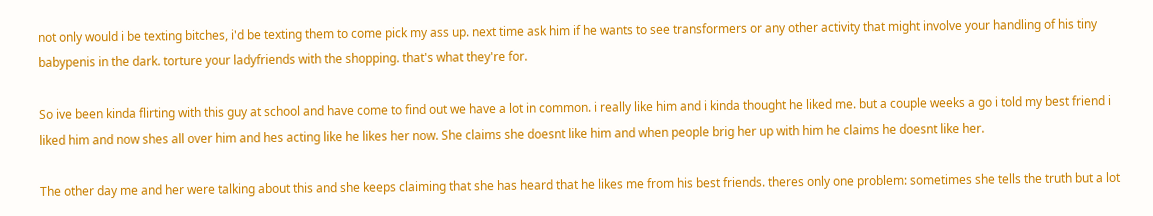not only would i be texting bitches, i'd be texting them to come pick my ass up. next time ask him if he wants to see transformers or any other activity that might involve your handling of his tiny babypenis in the dark. torture your ladyfriends with the shopping. that's what they're for.

So ive been kinda flirting with this guy at school and have come to find out we have a lot in common. i really like him and i kinda thought he liked me. but a couple weeks a go i told my best friend i liked him and now shes all over him and hes acting like he likes her now. She claims she doesnt like him and when people brig her up with him he claims he doesnt like her.

The other day me and her were talking about this and she keeps claiming that she has heard that he likes me from his best friends. theres only one problem: sometimes she tells the truth but a lot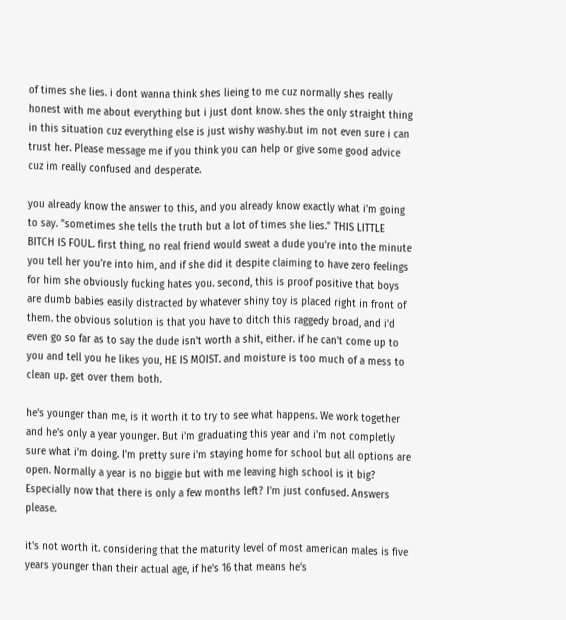of times she lies. i dont wanna think shes lieing to me cuz normally shes really honest with me about everything but i just dont know. shes the only straight thing in this situation cuz everything else is just wishy washy.but im not even sure i can trust her. Please message me if you think you can help or give some good advice cuz im really confused and desperate.

you already know the answer to this, and you already know exactly what i'm going to say. "sometimes she tells the truth but a lot of times she lies." THIS LITTLE BITCH IS FOUL. first thing, no real friend would sweat a dude you're into the minute you tell her you're into him, and if she did it despite claiming to have zero feelings for him she obviously fucking hates you. second, this is proof positive that boys are dumb babies easily distracted by whatever shiny toy is placed right in front of them. the obvious solution is that you have to ditch this raggedy broad, and i'd even go so far as to say the dude isn't worth a shit, either. if he can't come up to you and tell you he likes you, HE IS MOIST. and moisture is too much of a mess to clean up. get over them both.

he's younger than me, is it worth it to try to see what happens. We work together and he's only a year younger. But i'm graduating this year and i'm not completly sure what i'm doing. I'm pretty sure i'm staying home for school but all options are open. Normally a year is no biggie but with me leaving high school is it big? Especially now that there is only a few months left? I'm just confused. Answers please.

it's not worth it. considering that the maturity level of most american males is five years younger than their actual age, if he's 16 that means he's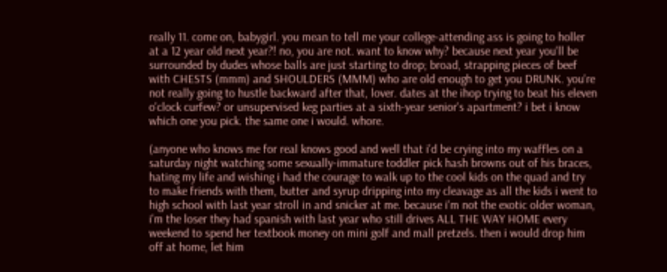really 11. come on, babygirl. you mean to tell me your college-attending ass is going to holler at a 12 year old next year?! no, you are not. want to know why? because next year you'll be surrounded by dudes whose balls are just starting to drop; broad, strapping pieces of beef with CHESTS (mmm) and SHOULDERS (MMM) who are old enough to get you DRUNK. you're not really going to hustle backward after that, lover. dates at the ihop trying to beat his eleven o'clock curfew? or unsupervised keg parties at a sixth-year senior's apartment? i bet i know which one you pick. the same one i would. whore.

(anyone who knows me for real knows good and well that i'd be crying into my waffles on a saturday night watching some sexually-immature toddler pick hash browns out of his braces, hating my life and wishing i had the courage to walk up to the cool kids on the quad and try to make friends with them, butter and syrup dripping into my cleavage as all the kids i went to high school with last year stroll in and snicker at me. because i'm not the exotic older woman, i'm the loser they had spanish with last year who still drives ALL THE WAY HOME every weekend to spend her textbook money on mini golf and mall pretzels. then i would drop him off at home, let him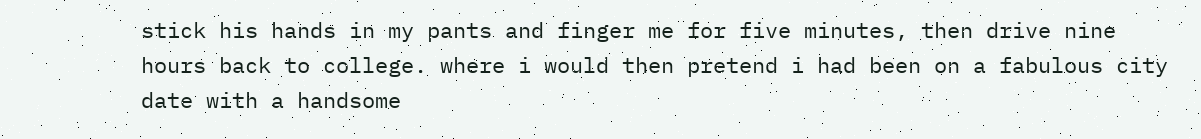stick his hands in my pants and finger me for five minutes, then drive nine hours back to college. where i would then pretend i had been on a fabulous city date with a handsome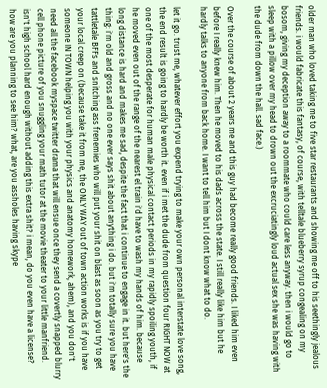older man who loved taking me to five star restaurants and showing me off to his seethingly jealous friends. i would fabricate this fantasy, of course, with telltale blueberry syrup congealing on my bosom, giving my deception away to a roommate who could care less anyway. then i would go to sleep with a pillow over my head to drown out the excruciatingly loud actual sex she was having with the dude from down the hall. sad face.)

Over the course of about 2 years me and this guy had become really good friends. I liked him even before I really knew him. Then he moved to his dads across the state. I still really like him but he hardly talks to anyone from back home. I want to tell him but I dont know what to do.

let it go. trust me, whatever effort you expend trying to make your own personal interstate love song, the end result is going to hardly be worth it. even if i met the dude from question four RIGHT NOW at one of the most desperate for human male physical contact periods in my rapidly spoiling youth, if he moved even out of the range of the nearest el train i'd have to wash my hands of him. because long distance is hard and makes me sad, despite the fact that i continue to engage in it. but here's the thing: i'm old and gross and no one ever says shit about anything i do. but i'm totally sure you have tattletale BFFs and snitching ass frenemies who will put your shit on blast as soon as you try to get your local creep on (because take it from me, the ONLY WAY out of town action works is if you have someone IN TOWN helping you with your physics and anatomy homework, ahem), and you don't need all the facebook myspace twitter drama that will ensue once they send a covertly snapped blurry cell phone picture of you snuggling your math tutor at the movie theater to your little manfriend. isn't high school hard enough without adding this extra shit? i mean, do you even have a license? how are you planning to see him? what, are you assholes having skype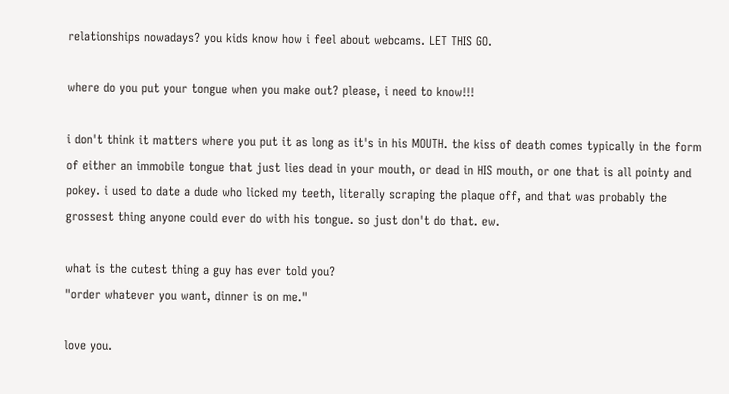relationships nowadays? you kids know how i feel about webcams. LET THIS GO.

where do you put your tongue when you make out? please, i need to know!!!

i don't think it matters where you put it as long as it's in his MOUTH. the kiss of death comes typically in the form of either an immobile tongue that just lies dead in your mouth, or dead in HIS mouth, or one that is all pointy and pokey. i used to date a dude who licked my teeth, literally scraping the plaque off, and that was probably the grossest thing anyone could ever do with his tongue. so just don't do that. ew.

what is the cutest thing a guy has ever told you?
"order whatever you want, dinner is on me."

love you.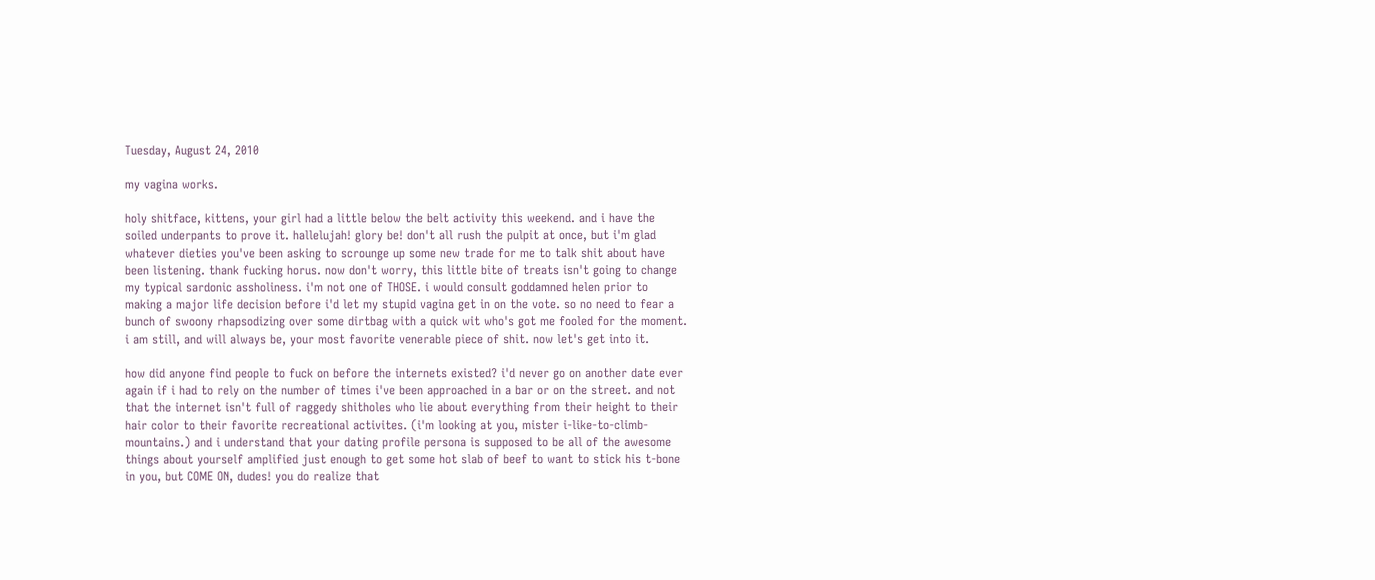Tuesday, August 24, 2010

my vagina works.

holy shitface, kittens, your girl had a little below the belt activity this weekend. and i have the soiled underpants to prove it. hallelujah! glory be! don't all rush the pulpit at once, but i'm glad whatever dieties you've been asking to scrounge up some new trade for me to talk shit about have been listening. thank fucking horus. now don't worry, this little bite of treats isn't going to change my typical sardonic assholiness. i'm not one of THOSE. i would consult goddamned helen prior to making a major life decision before i'd let my stupid vagina get in on the vote. so no need to fear a bunch of swoony rhapsodizing over some dirtbag with a quick wit who's got me fooled for the moment. i am still, and will always be, your most favorite venerable piece of shit. now let's get into it.

how did anyone find people to fuck on before the internets existed? i'd never go on another date ever again if i had to rely on the number of times i've been approached in a bar or on the street. and not that the internet isn't full of raggedy shitholes who lie about everything from their height to their hair color to their favorite recreational activites. (i'm looking at you, mister i-like-to-climb-mountains.) and i understand that your dating profile persona is supposed to be all of the awesome things about yourself amplified just enough to get some hot slab of beef to want to stick his t-bone in you, but COME ON, dudes! you do realize that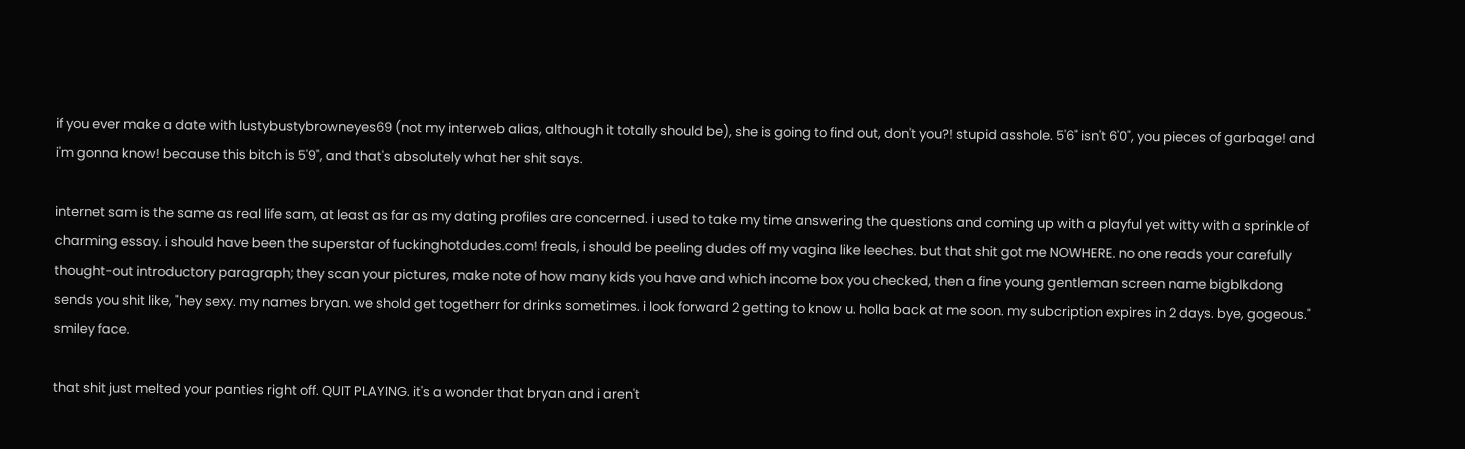if you ever make a date with lustybustybrowneyes69 (not my interweb alias, although it totally should be), she is going to find out, don't you?! stupid asshole. 5'6" isn't 6'0", you pieces of garbage! and i'm gonna know! because this bitch is 5'9", and that's absolutely what her shit says.

internet sam is the same as real life sam, at least as far as my dating profiles are concerned. i used to take my time answering the questions and coming up with a playful yet witty with a sprinkle of charming essay. i should have been the superstar of fuckinghotdudes.com! freals, i should be peeling dudes off my vagina like leeches. but that shit got me NOWHERE. no one reads your carefully thought-out introductory paragraph; they scan your pictures, make note of how many kids you have and which income box you checked, then a fine young gentleman screen name bigblkdong sends you shit like, "hey sexy. my names bryan. we shold get togetherr for drinks sometimes. i look forward 2 getting to know u. holla back at me soon. my subcription expires in 2 days. bye, gogeous." smiley face.

that shit just melted your panties right off. QUIT PLAYING. it's a wonder that bryan and i aren't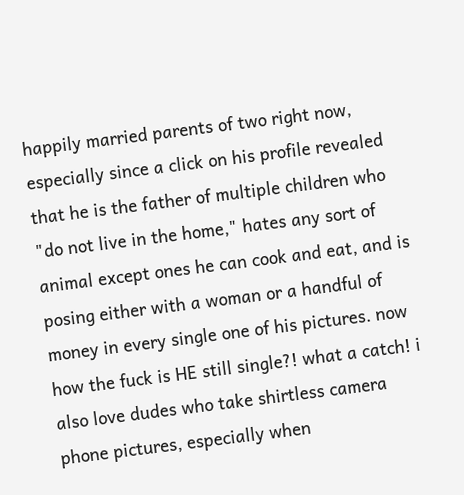happily married parents of two right now, especially since a click on his profile revealed that he is the father of multiple children who "do not live in the home," hates any sort of animal except ones he can cook and eat, and is posing either with a woman or a handful of money in every single one of his pictures. now how the fuck is HE still single?! what a catch! i also love dudes who take shirtless camera phone pictures, especially when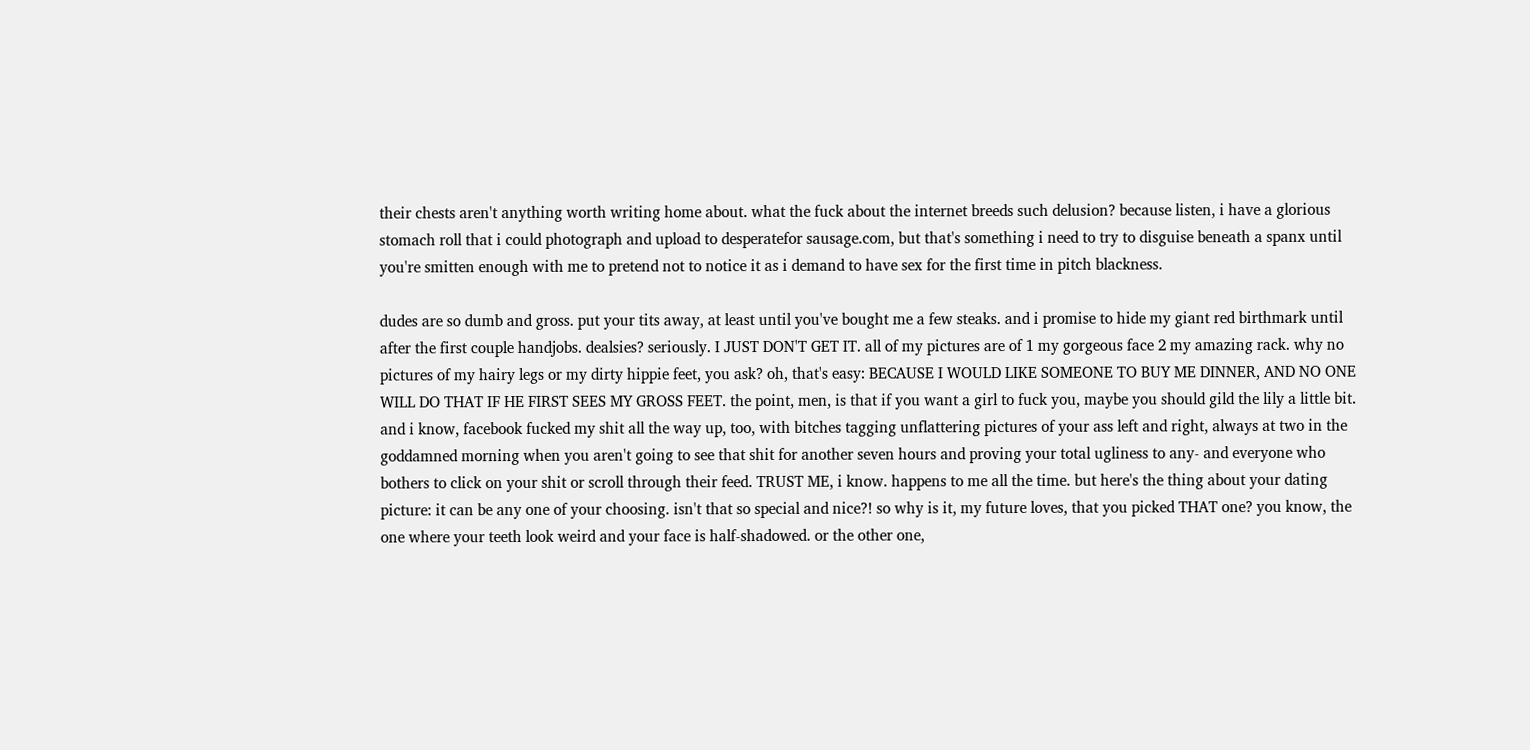their chests aren't anything worth writing home about. what the fuck about the internet breeds such delusion? because listen, i have a glorious stomach roll that i could photograph and upload to desperatefor sausage.com, but that's something i need to try to disguise beneath a spanx until you're smitten enough with me to pretend not to notice it as i demand to have sex for the first time in pitch blackness.

dudes are so dumb and gross. put your tits away, at least until you've bought me a few steaks. and i promise to hide my giant red birthmark until after the first couple handjobs. dealsies? seriously. I JUST DON'T GET IT. all of my pictures are of 1 my gorgeous face 2 my amazing rack. why no pictures of my hairy legs or my dirty hippie feet, you ask? oh, that's easy: BECAUSE I WOULD LIKE SOMEONE TO BUY ME DINNER, AND NO ONE WILL DO THAT IF HE FIRST SEES MY GROSS FEET. the point, men, is that if you want a girl to fuck you, maybe you should gild the lily a little bit. and i know, facebook fucked my shit all the way up, too, with bitches tagging unflattering pictures of your ass left and right, always at two in the goddamned morning when you aren't going to see that shit for another seven hours and proving your total ugliness to any- and everyone who bothers to click on your shit or scroll through their feed. TRUST ME, i know. happens to me all the time. but here's the thing about your dating picture: it can be any one of your choosing. isn't that so special and nice?! so why is it, my future loves, that you picked THAT one? you know, the one where your teeth look weird and your face is half-shadowed. or the other one,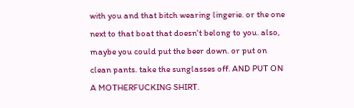with you and that bitch wearing lingerie. or the one next to that boat that doesn't belong to you. also, maybe you could put the beer down. or put on clean pants. take the sunglasses off. AND PUT ON A MOTHERFUCKING SHIRT.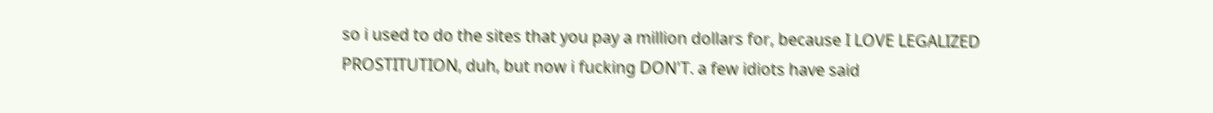so i used to do the sites that you pay a million dollars for, because I LOVE LEGALIZED PROSTITUTION, duh, but now i fucking DON'T. a few idiots have said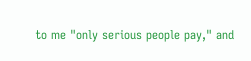to me "only serious people pay," and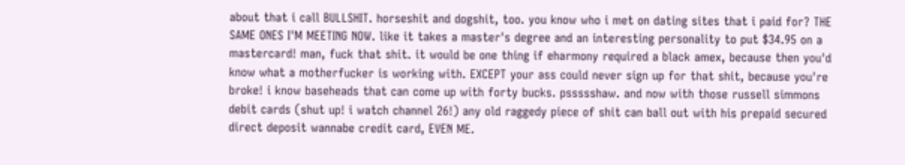about that i call BULLSHIT. horseshit and dogshit, too. you know who i met on dating sites that i paid for? THE SAME ONES I'M MEETING NOW. like it takes a master's degree and an interesting personality to put $34.95 on a mastercard! man, fuck that shit. it would be one thing if eharmony required a black amex, because then you'd know what a motherfucker is working with. EXCEPT your ass could never sign up for that shit, because you're broke! i know baseheads that can come up with forty bucks. pssssshaw. and now with those russell simmons debit cards (shut up! i watch channel 26!) any old raggedy piece of shit can ball out with his prepaid secured direct deposit wannabe credit card, EVEN ME.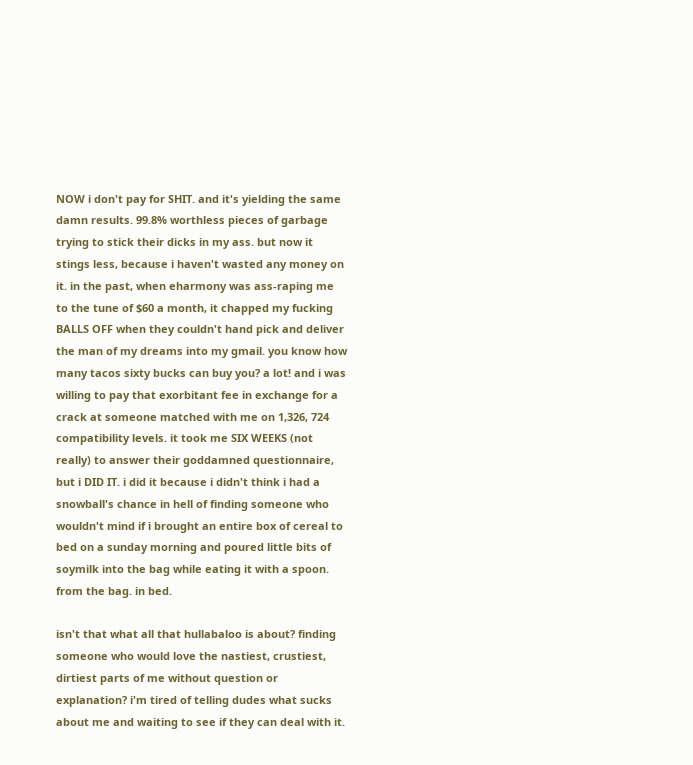NOW i don't pay for SHIT. and it's yielding the same damn results. 99.8% worthless pieces of garbage trying to stick their dicks in my ass. but now it stings less, because i haven't wasted any money on it. in the past, when eharmony was ass-raping me to the tune of $60 a month, it chapped my fucking BALLS OFF when they couldn't hand pick and deliver the man of my dreams into my gmail. you know how many tacos sixty bucks can buy you? a lot! and i was willing to pay that exorbitant fee in exchange for a crack at someone matched with me on 1,326, 724 compatibility levels. it took me SIX WEEKS (not really) to answer their goddamned questionnaire, but i DID IT. i did it because i didn't think i had a snowball's chance in hell of finding someone who wouldn't mind if i brought an entire box of cereal to bed on a sunday morning and poured little bits of soymilk into the bag while eating it with a spoon. from the bag. in bed.

isn't that what all that hullabaloo is about? finding someone who would love the nastiest, crustiest, dirtiest parts of me without question or explanation? i'm tired of telling dudes what sucks about me and waiting to see if they can deal with it.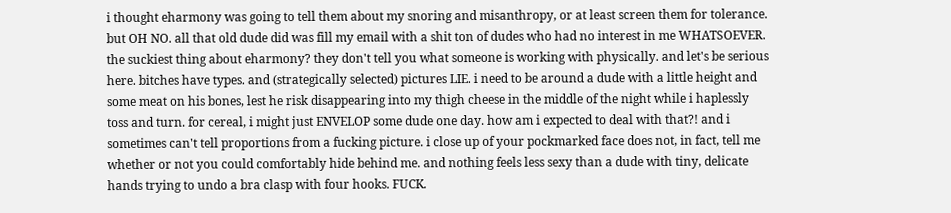i thought eharmony was going to tell them about my snoring and misanthropy, or at least screen them for tolerance. but OH NO. all that old dude did was fill my email with a shit ton of dudes who had no interest in me WHATSOEVER. the suckiest thing about eharmony? they don't tell you what someone is working with physically. and let's be serious here. bitches have types. and (strategically selected) pictures LIE. i need to be around a dude with a little height and some meat on his bones, lest he risk disappearing into my thigh cheese in the middle of the night while i haplessly toss and turn. for cereal, i might just ENVELOP some dude one day. how am i expected to deal with that?! and i sometimes can't tell proportions from a fucking picture. i close up of your pockmarked face does not, in fact, tell me whether or not you could comfortably hide behind me. and nothing feels less sexy than a dude with tiny, delicate hands trying to undo a bra clasp with four hooks. FUCK.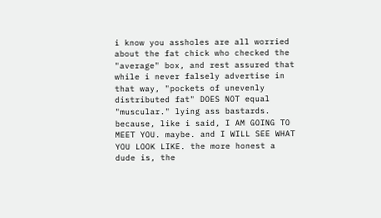i know you assholes are all worried about the fat chick who checked the "average" box, and rest assured that while i never falsely advertise in that way, "pockets of unevenly distributed fat" DOES NOT equal "muscular." lying ass bastards. because, like i said, I AM GOING TO MEET YOU. maybe. and I WILL SEE WHAT YOU LOOK LIKE. the more honest a dude is, the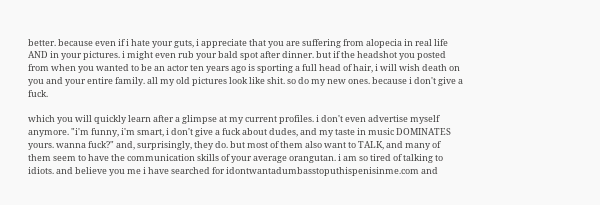better. because even if i hate your guts, i appreciate that you are suffering from alopecia in real life AND in your pictures. i might even rub your bald spot after dinner. but if the headshot you posted from when you wanted to be an actor ten years ago is sporting a full head of hair, i will wish death on you and your entire family. all my old pictures look like shit. so do my new ones. because i don't give a fuck.

which you will quickly learn after a glimpse at my current profiles. i don't even advertise myself anymore. "i'm funny, i'm smart, i don't give a fuck about dudes, and my taste in music DOMINATES yours. wanna fuck?" and, surprisingly, they do. but most of them also want to TALK, and many of them seem to have the communication skills of your average orangutan. i am so tired of talking to idiots. and believe you me i have searched for idontwantadumbasstoputhispenisinme.com and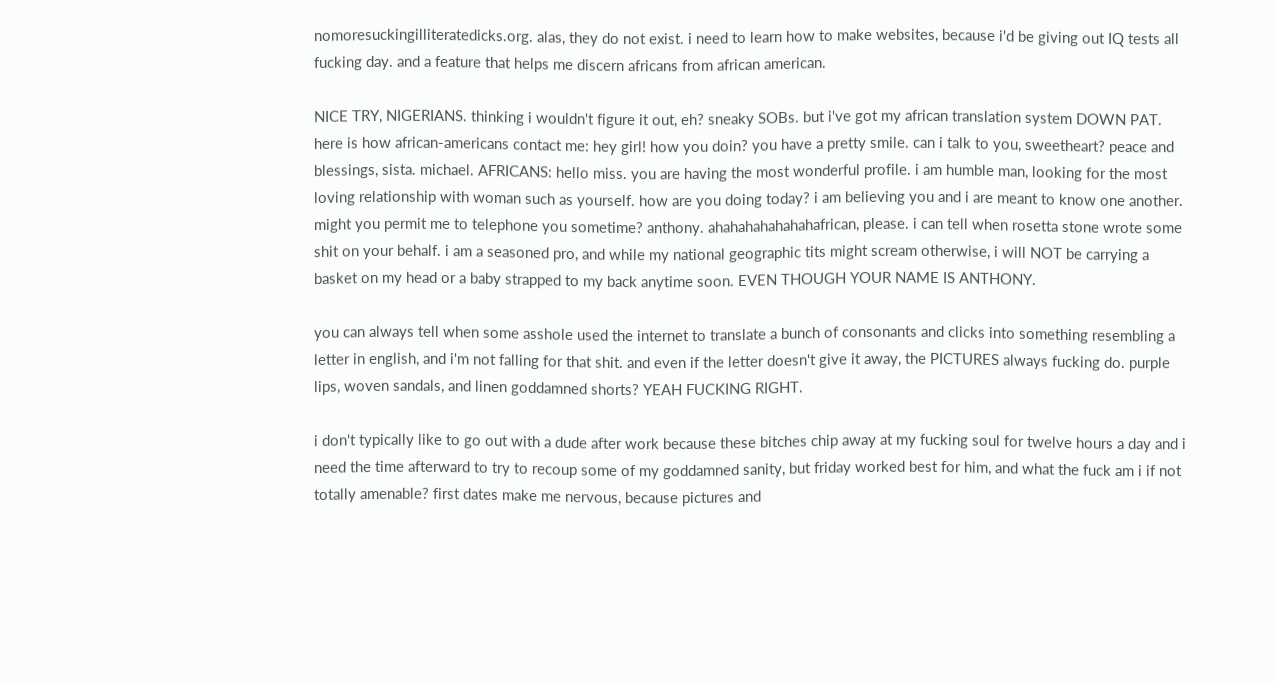nomoresuckingilliteratedicks.org. alas, they do not exist. i need to learn how to make websites, because i'd be giving out IQ tests all fucking day. and a feature that helps me discern africans from african american.

NICE TRY, NIGERIANS. thinking i wouldn't figure it out, eh? sneaky SOBs. but i've got my african translation system DOWN PAT. here is how african-americans contact me: hey girl! how you doin? you have a pretty smile. can i talk to you, sweetheart? peace and blessings, sista. michael. AFRICANS: hello miss. you are having the most wonderful profile. i am humble man, looking for the most loving relationship with woman such as yourself. how are you doing today? i am believing you and i are meant to know one another. might you permit me to telephone you sometime? anthony. ahahahahahahahafrican, please. i can tell when rosetta stone wrote some shit on your behalf. i am a seasoned pro, and while my national geographic tits might scream otherwise, i will NOT be carrying a basket on my head or a baby strapped to my back anytime soon. EVEN THOUGH YOUR NAME IS ANTHONY.

you can always tell when some asshole used the internet to translate a bunch of consonants and clicks into something resembling a letter in english, and i'm not falling for that shit. and even if the letter doesn't give it away, the PICTURES always fucking do. purple lips, woven sandals, and linen goddamned shorts? YEAH FUCKING RIGHT.

i don't typically like to go out with a dude after work because these bitches chip away at my fucking soul for twelve hours a day and i need the time afterward to try to recoup some of my goddamned sanity, but friday worked best for him, and what the fuck am i if not totally amenable? first dates make me nervous, because pictures and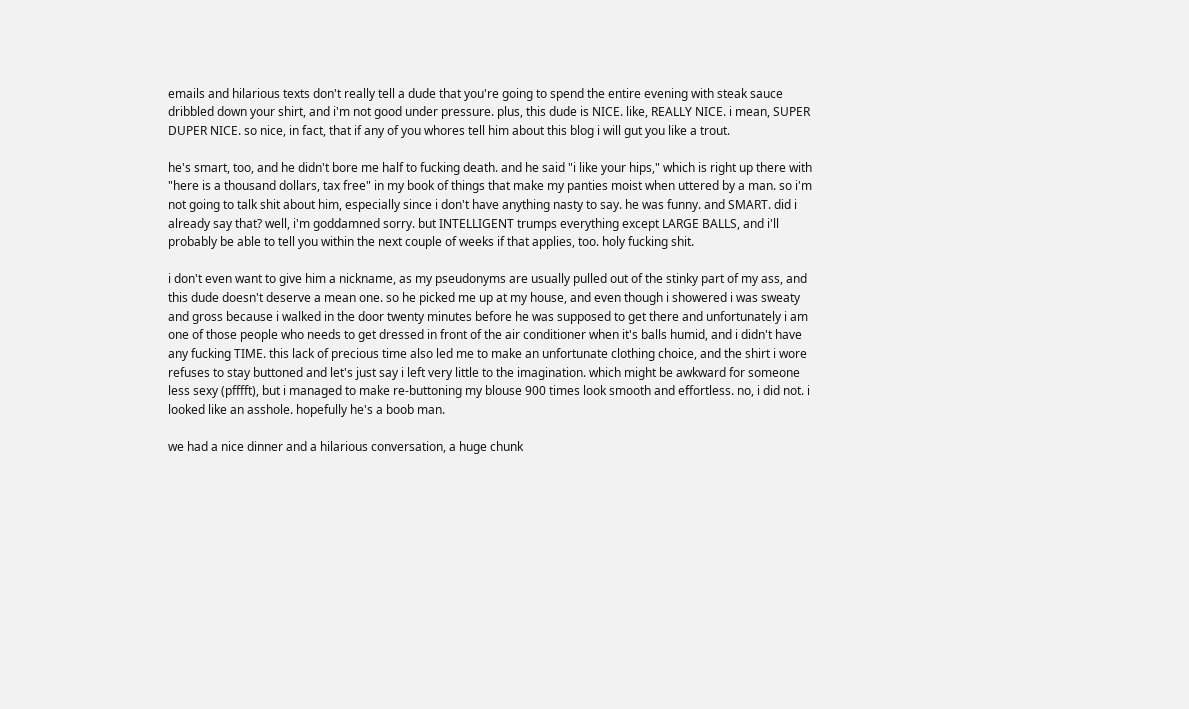emails and hilarious texts don't really tell a dude that you're going to spend the entire evening with steak sauce dribbled down your shirt, and i'm not good under pressure. plus, this dude is NICE. like, REALLY NICE. i mean, SUPER DUPER NICE. so nice, in fact, that if any of you whores tell him about this blog i will gut you like a trout.

he's smart, too, and he didn't bore me half to fucking death. and he said "i like your hips," which is right up there with "here is a thousand dollars, tax free" in my book of things that make my panties moist when uttered by a man. so i'm not going to talk shit about him, especially since i don't have anything nasty to say. he was funny. and SMART. did i already say that? well, i'm goddamned sorry. but INTELLIGENT trumps everything except LARGE BALLS, and i'll probably be able to tell you within the next couple of weeks if that applies, too. holy fucking shit.

i don't even want to give him a nickname, as my pseudonyms are usually pulled out of the stinky part of my ass, and this dude doesn't deserve a mean one. so he picked me up at my house, and even though i showered i was sweaty and gross because i walked in the door twenty minutes before he was supposed to get there and unfortunately i am one of those people who needs to get dressed in front of the air conditioner when it's balls humid, and i didn't have any fucking TIME. this lack of precious time also led me to make an unfortunate clothing choice, and the shirt i wore refuses to stay buttoned and let's just say i left very little to the imagination. which might be awkward for someone less sexy (pfffft), but i managed to make re-buttoning my blouse 900 times look smooth and effortless. no, i did not. i looked like an asshole. hopefully he's a boob man.

we had a nice dinner and a hilarious conversation, a huge chunk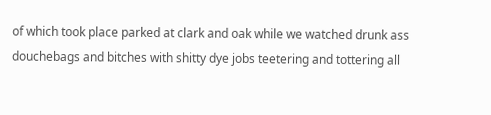of which took place parked at clark and oak while we watched drunk ass douchebags and bitches with shitty dye jobs teetering and tottering all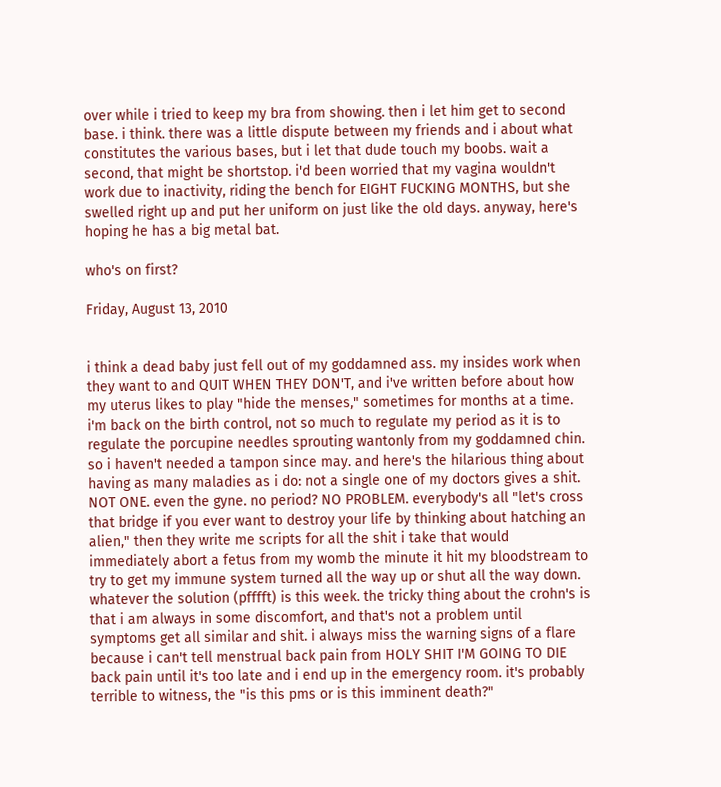over while i tried to keep my bra from showing. then i let him get to second base. i think. there was a little dispute between my friends and i about what constitutes the various bases, but i let that dude touch my boobs. wait a second, that might be shortstop. i'd been worried that my vagina wouldn't work due to inactivity, riding the bench for EIGHT FUCKING MONTHS, but she swelled right up and put her uniform on just like the old days. anyway, here's hoping he has a big metal bat.

who's on first?

Friday, August 13, 2010


i think a dead baby just fell out of my goddamned ass. my insides work when they want to and QUIT WHEN THEY DON'T, and i've written before about how my uterus likes to play "hide the menses," sometimes for months at a time. i'm back on the birth control, not so much to regulate my period as it is to regulate the porcupine needles sprouting wantonly from my goddamned chin. so i haven't needed a tampon since may. and here's the hilarious thing about having as many maladies as i do: not a single one of my doctors gives a shit. NOT ONE. even the gyne. no period? NO PROBLEM. everybody's all "let's cross that bridge if you ever want to destroy your life by thinking about hatching an alien," then they write me scripts for all the shit i take that would immediately abort a fetus from my womb the minute it hit my bloodstream to try to get my immune system turned all the way up or shut all the way down. whatever the solution (pfffft) is this week. the tricky thing about the crohn's is that i am always in some discomfort, and that's not a problem until symptoms get all similar and shit. i always miss the warning signs of a flare because i can't tell menstrual back pain from HOLY SHIT I'M GOING TO DIE back pain until it's too late and i end up in the emergency room. it's probably terrible to witness, the "is this pms or is this imminent death?"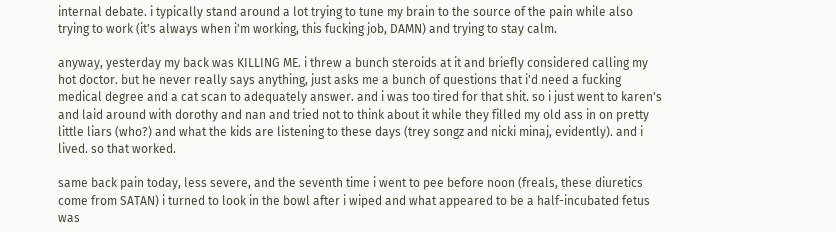internal debate. i typically stand around a lot trying to tune my brain to the source of the pain while also trying to work (it's always when i'm working, this fucking job, DAMN) and trying to stay calm.

anyway, yesterday my back was KILLING ME. i threw a bunch steroids at it and briefly considered calling my hot doctor. but he never really says anything, just asks me a bunch of questions that i'd need a fucking medical degree and a cat scan to adequately answer. and i was too tired for that shit. so i just went to karen's and laid around with dorothy and nan and tried not to think about it while they filled my old ass in on pretty little liars (who?) and what the kids are listening to these days (trey songz and nicki minaj, evidently). and i lived. so that worked.

same back pain today, less severe, and the seventh time i went to pee before noon (freals, these diuretics come from SATAN) i turned to look in the bowl after i wiped and what appeared to be a half-incubated fetus was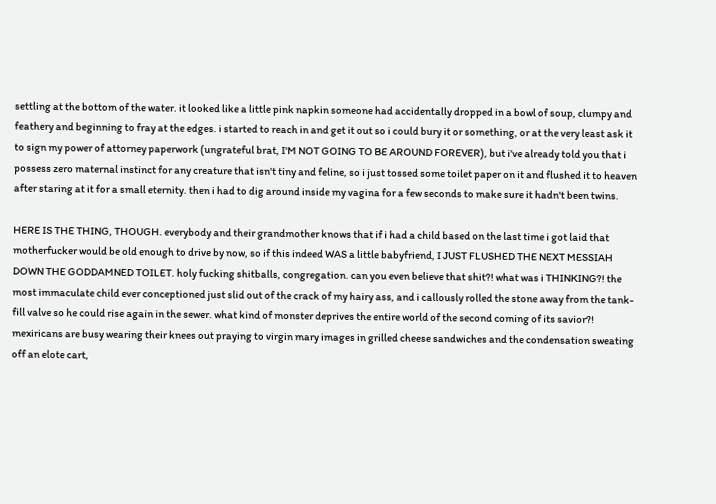settling at the bottom of the water. it looked like a little pink napkin someone had accidentally dropped in a bowl of soup, clumpy and feathery and beginning to fray at the edges. i started to reach in and get it out so i could bury it or something, or at the very least ask it to sign my power of attorney paperwork (ungrateful brat, I'M NOT GOING TO BE AROUND FOREVER), but i've already told you that i possess zero maternal instinct for any creature that isn't tiny and feline, so i just tossed some toilet paper on it and flushed it to heaven after staring at it for a small eternity. then i had to dig around inside my vagina for a few seconds to make sure it hadn't been twins.

HERE IS THE THING, THOUGH. everybody and their grandmother knows that if i had a child based on the last time i got laid that motherfucker would be old enough to drive by now, so if this indeed WAS a little babyfriend, I JUST FLUSHED THE NEXT MESSIAH DOWN THE GODDAMNED TOILET. holy fucking shitballs, congregation. can you even believe that shit?! what was i THINKING?! the most immaculate child ever conceptioned just slid out of the crack of my hairy ass, and i callously rolled the stone away from the tank-fill valve so he could rise again in the sewer. what kind of monster deprives the entire world of the second coming of its savior?! mexiricans are busy wearing their knees out praying to virgin mary images in grilled cheese sandwiches and the condensation sweating off an elote cart,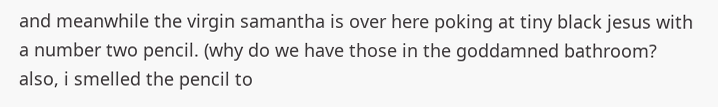and meanwhile the virgin samantha is over here poking at tiny black jesus with a number two pencil. (why do we have those in the goddamned bathroom? also, i smelled the pencil to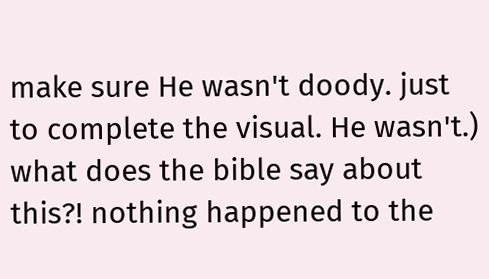make sure He wasn't doody. just to complete the visual. He wasn't.) what does the bible say about this?! nothing happened to the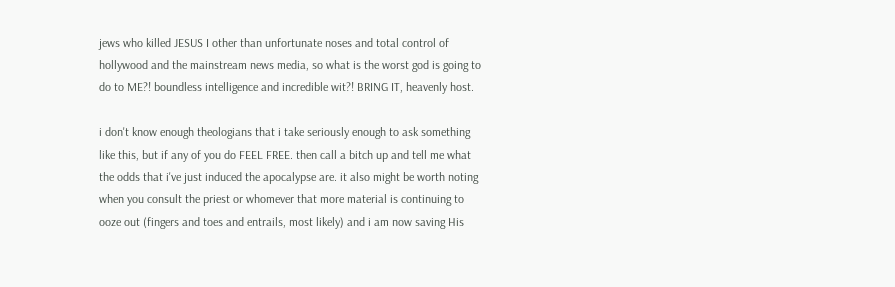jews who killed JESUS I other than unfortunate noses and total control of hollywood and the mainstream news media, so what is the worst god is going to do to ME?! boundless intelligence and incredible wit?! BRING IT, heavenly host.

i don't know enough theologians that i take seriously enough to ask something like this, but if any of you do FEEL FREE. then call a bitch up and tell me what the odds that i've just induced the apocalypse are. it also might be worth noting when you consult the priest or whomever that more material is continuing to ooze out (fingers and toes and entrails, most likely) and i am now saving His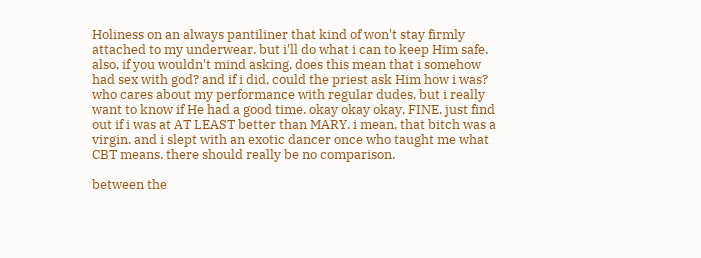Holiness on an always pantiliner that kind of won't stay firmly attached to my underwear. but i'll do what i can to keep Him safe. also, if you wouldn't mind asking, does this mean that i somehow had sex with god? and if i did, could the priest ask Him how i was? who cares about my performance with regular dudes, but i really want to know if He had a good time. okay okay okay, FINE. just find out if i was at AT LEAST better than MARY. i mean, that bitch was a virgin. and i slept with an exotic dancer once who taught me what CBT means. there should really be no comparison.

between the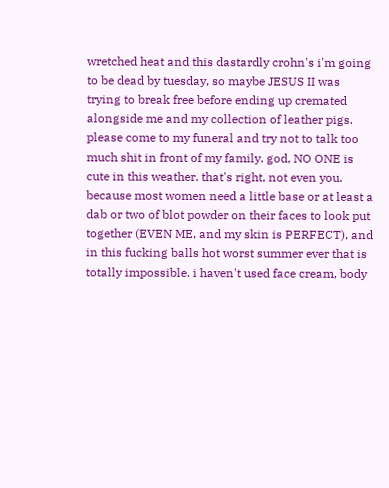wretched heat and this dastardly crohn's i'm going to be dead by tuesday, so maybe JESUS II was trying to break free before ending up cremated alongside me and my collection of leather pigs. please come to my funeral and try not to talk too much shit in front of my family. god, NO ONE is cute in this weather. that's right, not even you. because most women need a little base or at least a dab or two of blot powder on their faces to look put together (EVEN ME, and my skin is PERFECT), and in this fucking balls hot worst summer ever that is totally impossible. i haven't used face cream, body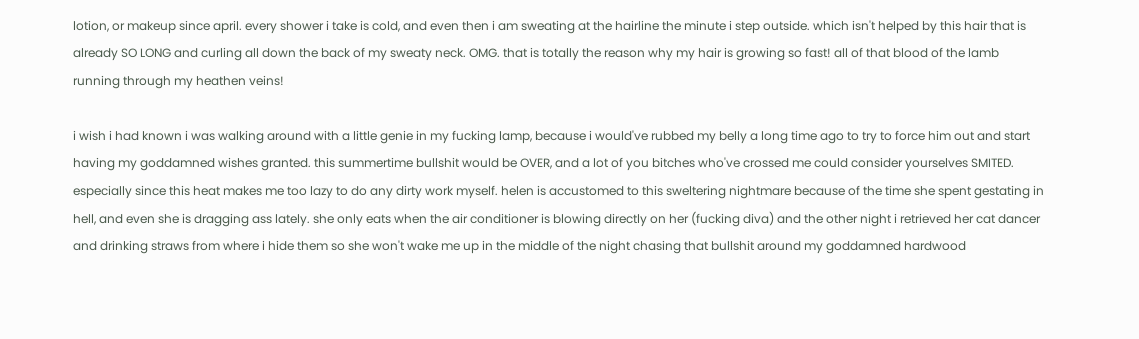lotion, or makeup since april. every shower i take is cold, and even then i am sweating at the hairline the minute i step outside. which isn't helped by this hair that is already SO LONG and curling all down the back of my sweaty neck. OMG. that is totally the reason why my hair is growing so fast! all of that blood of the lamb running through my heathen veins!

i wish i had known i was walking around with a little genie in my fucking lamp, because i would've rubbed my belly a long time ago to try to force him out and start having my goddamned wishes granted. this summertime bullshit would be OVER, and a lot of you bitches who've crossed me could consider yourselves SMITED. especially since this heat makes me too lazy to do any dirty work myself. helen is accustomed to this sweltering nightmare because of the time she spent gestating in hell, and even she is dragging ass lately. she only eats when the air conditioner is blowing directly on her (fucking diva) and the other night i retrieved her cat dancer and drinking straws from where i hide them so she won't wake me up in the middle of the night chasing that bullshit around my goddamned hardwood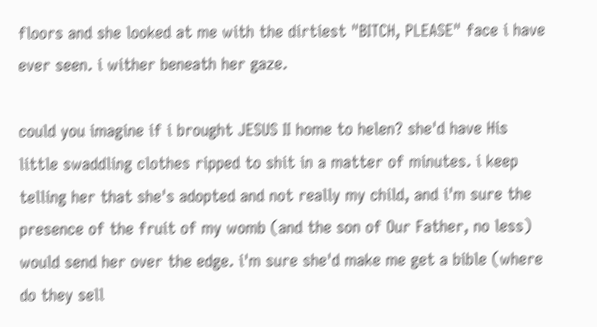floors and she looked at me with the dirtiest "BITCH, PLEASE" face i have ever seen. i wither beneath her gaze.

could you imagine if i brought JESUS II home to helen? she'd have His little swaddling clothes ripped to shit in a matter of minutes. i keep telling her that she's adopted and not really my child, and i'm sure the presence of the fruit of my womb (and the son of Our Father, no less) would send her over the edge. i'm sure she'd make me get a bible (where do they sell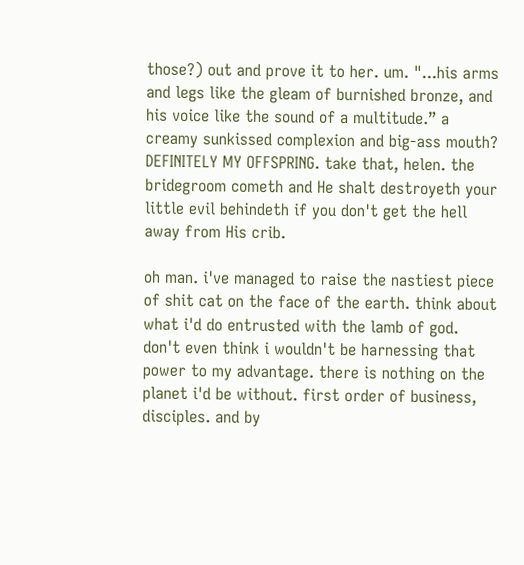those?) out and prove it to her. um. "...his arms and legs like the gleam of burnished bronze, and his voice like the sound of a multitude.” a creamy sunkissed complexion and big-ass mouth? DEFINITELY MY OFFSPRING. take that, helen. the bridegroom cometh and He shalt destroyeth your little evil behindeth if you don't get the hell away from His crib.

oh man. i've managed to raise the nastiest piece of shit cat on the face of the earth. think about what i'd do entrusted with the lamb of god. don't even think i wouldn't be harnessing that power to my advantage. there is nothing on the planet i'd be without. first order of business, disciples. and by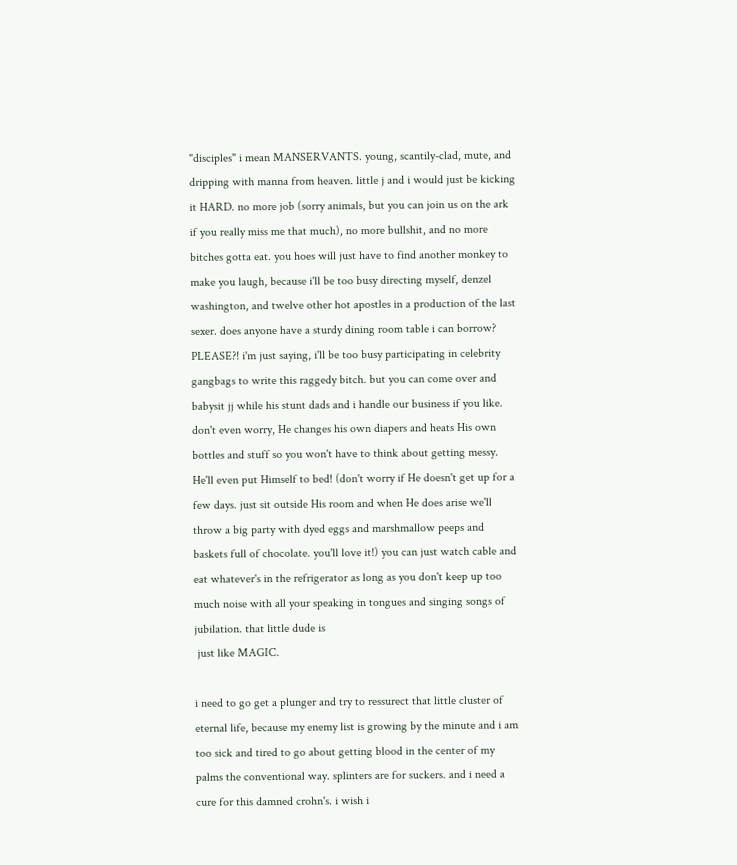"disciples" i mean MANSERVANTS. young, scantily-clad, mute, and dripping with manna from heaven. little j and i would just be kicking it HARD. no more job (sorry animals, but you can join us on the ark if you really miss me that much), no more bullshit, and no more bitches gotta eat. you hoes will just have to find another monkey to make you laugh, because i'll be too busy directing myself, denzel washington, and twelve other hot apostles in a production of the last sexer. does anyone have a sturdy dining room table i can borrow? PLEASE?! i'm just saying, i'll be too busy participating in celebrity gangbags to write this raggedy bitch. but you can come over and babysit jj while his stunt dads and i handle our business if you like. don't even worry, He changes his own diapers and heats His own bottles and stuff so you won't have to think about getting messy. He'll even put Himself to bed! (don't worry if He doesn't get up for a few days. just sit outside His room and when He does arise we'll throw a big party with dyed eggs and marshmallow peeps and baskets full of chocolate. you'll love it!) you can just watch cable and eat whatever's in the refrigerator as long as you don't keep up too much noise with all your speaking in tongues and singing songs of jubilation. that little dude is
 just like MAGIC.

i need to go get a plunger and try to ressurect that little cluster of eternal life, because my enemy list is growing by the minute and i am too sick and tired to go about getting blood in the center of my palms the conventional way. splinters are for suckers. and i need a cure for this damned crohn's. i wish i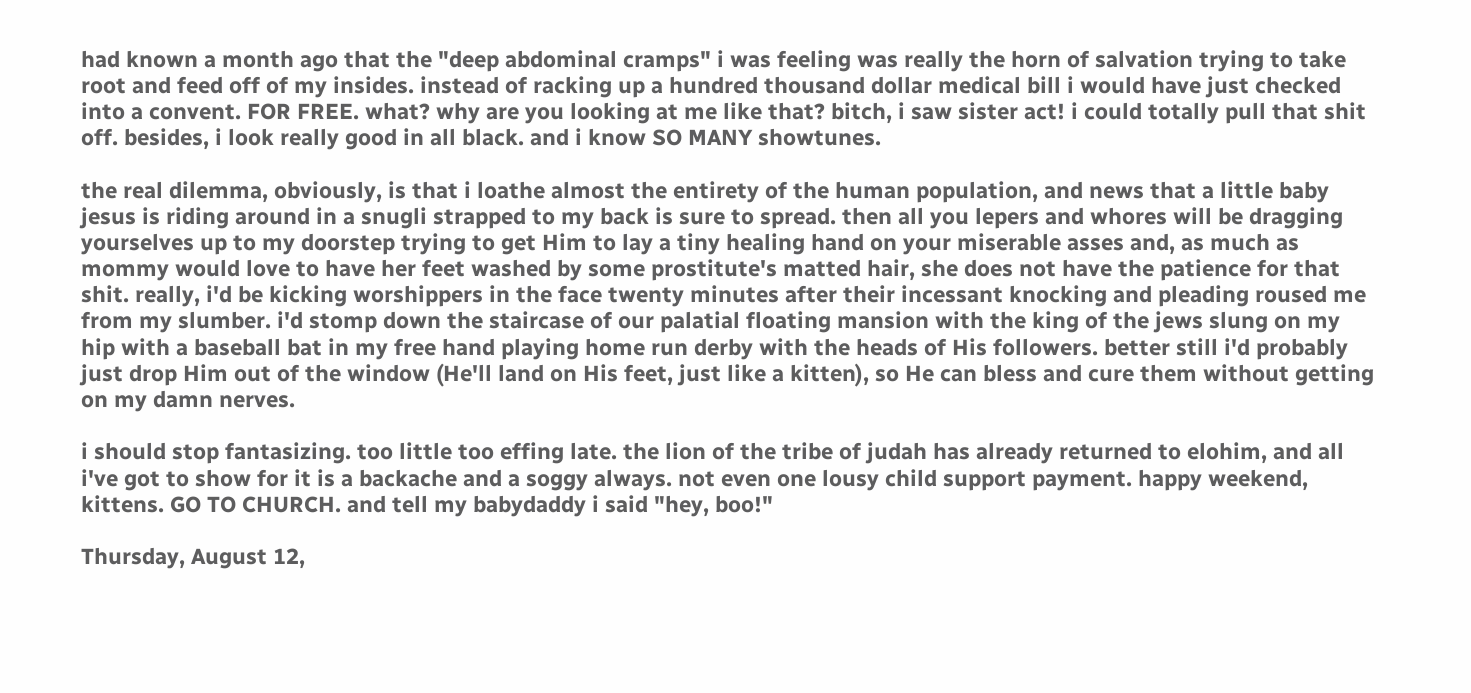had known a month ago that the "deep abdominal cramps" i was feeling was really the horn of salvation trying to take root and feed off of my insides. instead of racking up a hundred thousand dollar medical bill i would have just checked into a convent. FOR FREE. what? why are you looking at me like that? bitch, i saw sister act! i could totally pull that shit off. besides, i look really good in all black. and i know SO MANY showtunes.

the real dilemma, obviously, is that i loathe almost the entirety of the human population, and news that a little baby jesus is riding around in a snugli strapped to my back is sure to spread. then all you lepers and whores will be dragging yourselves up to my doorstep trying to get Him to lay a tiny healing hand on your miserable asses and, as much as mommy would love to have her feet washed by some prostitute's matted hair, she does not have the patience for that shit. really, i'd be kicking worshippers in the face twenty minutes after their incessant knocking and pleading roused me from my slumber. i'd stomp down the staircase of our palatial floating mansion with the king of the jews slung on my hip with a baseball bat in my free hand playing home run derby with the heads of His followers. better still i'd probably just drop Him out of the window (He'll land on His feet, just like a kitten), so He can bless and cure them without getting on my damn nerves.

i should stop fantasizing. too little too effing late. the lion of the tribe of judah has already returned to elohim, and all i've got to show for it is a backache and a soggy always. not even one lousy child support payment. happy weekend, kittens. GO TO CHURCH. and tell my babydaddy i said "hey, boo!"

Thursday, August 12,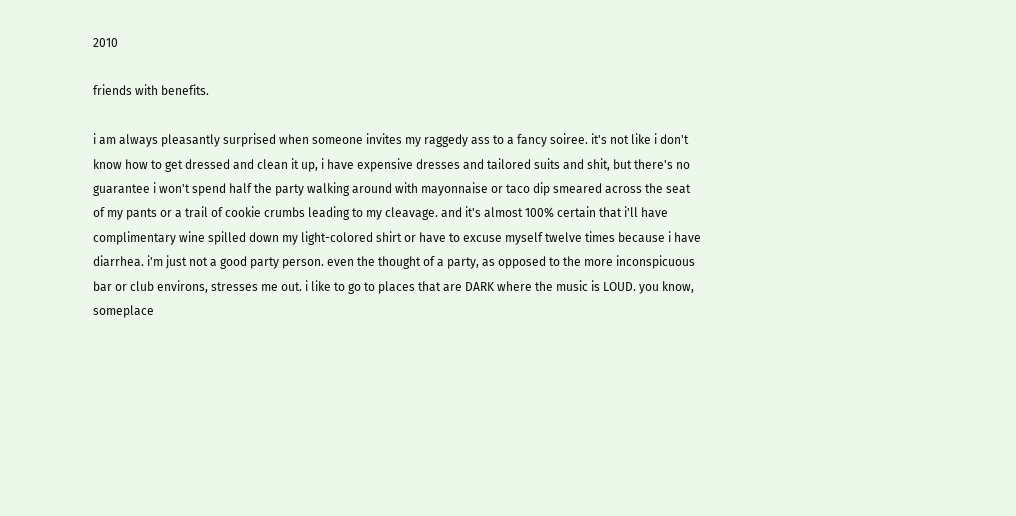2010

friends with benefits.

i am always pleasantly surprised when someone invites my raggedy ass to a fancy soiree. it's not like i don't know how to get dressed and clean it up, i have expensive dresses and tailored suits and shit, but there's no guarantee i won't spend half the party walking around with mayonnaise or taco dip smeared across the seat of my pants or a trail of cookie crumbs leading to my cleavage. and it's almost 100% certain that i'll have complimentary wine spilled down my light-colored shirt or have to excuse myself twelve times because i have diarrhea. i'm just not a good party person. even the thought of a party, as opposed to the more inconspicuous bar or club environs, stresses me out. i like to go to places that are DARK where the music is LOUD. you know, someplace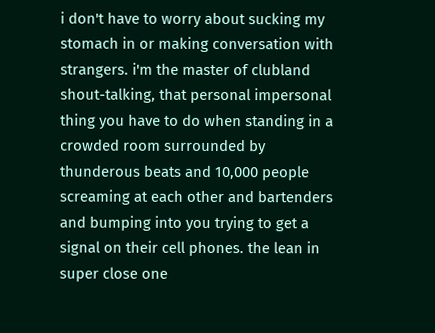i don't have to worry about sucking my stomach in or making conversation with strangers. i'm the master of clubland shout-talking, that personal impersonal thing you have to do when standing in a crowded room surrounded by thunderous beats and 10,000 people screaming at each other and bartenders and bumping into you trying to get a signal on their cell phones. the lean in super close one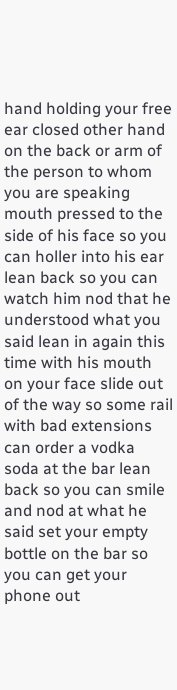hand holding your free ear closed other hand on the back or arm of the person to whom you are speaking mouth pressed to the side of his face so you can holler into his ear lean back so you can watch him nod that he understood what you said lean in again this time with his mouth on your face slide out of the way so some rail with bad extensions can order a vodka soda at the bar lean back so you can smile and nod at what he said set your empty bottle on the bar so you can get your phone out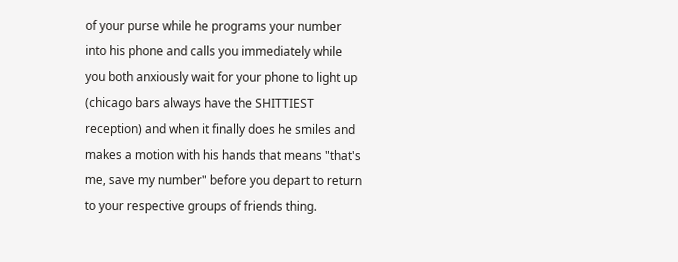of your purse while he programs your number into his phone and calls you immediately while you both anxiously wait for your phone to light up (chicago bars always have the SHITTIEST reception) and when it finally does he smiles and makes a motion with his hands that means "that's me, save my number" before you depart to return to your respective groups of friends thing.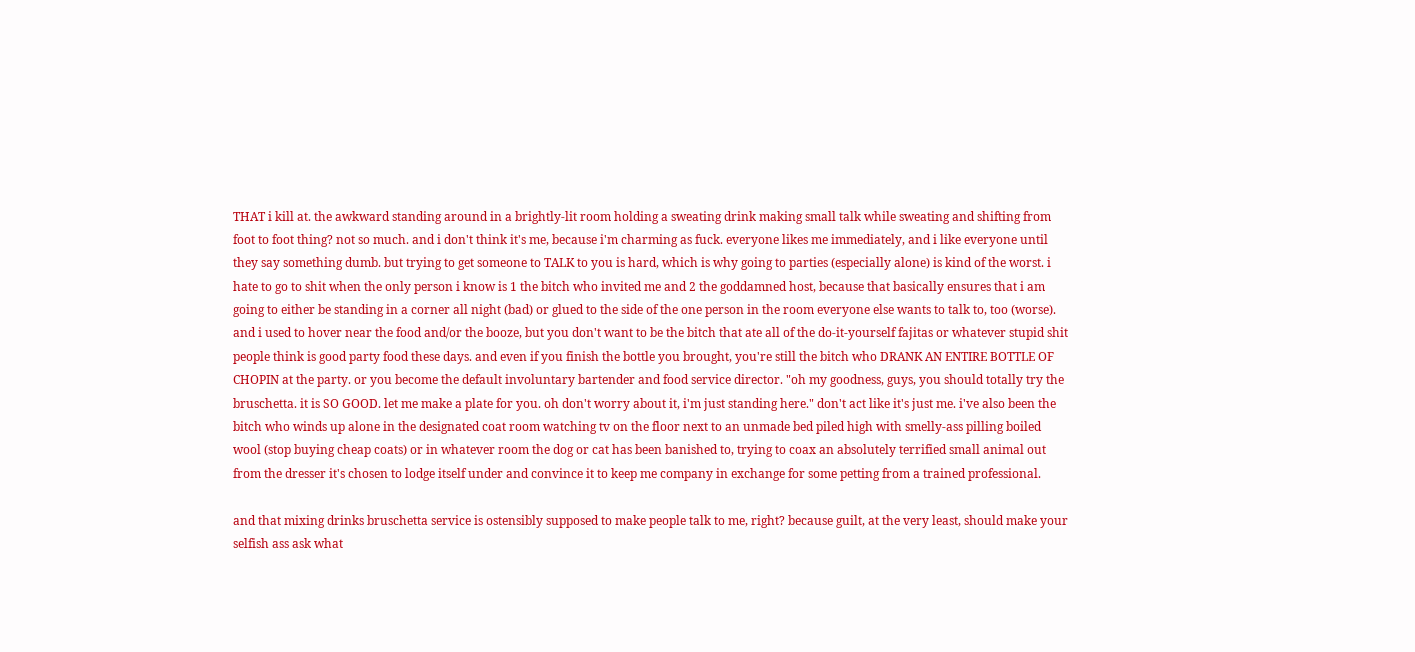THAT i kill at. the awkward standing around in a brightly-lit room holding a sweating drink making small talk while sweating and shifting from foot to foot thing? not so much. and i don't think it's me, because i'm charming as fuck. everyone likes me immediately, and i like everyone until they say something dumb. but trying to get someone to TALK to you is hard, which is why going to parties (especially alone) is kind of the worst. i hate to go to shit when the only person i know is 1 the bitch who invited me and 2 the goddamned host, because that basically ensures that i am going to either be standing in a corner all night (bad) or glued to the side of the one person in the room everyone else wants to talk to, too (worse). and i used to hover near the food and/or the booze, but you don't want to be the bitch that ate all of the do-it-yourself fajitas or whatever stupid shit people think is good party food these days. and even if you finish the bottle you brought, you're still the bitch who DRANK AN ENTIRE BOTTLE OF CHOPIN at the party. or you become the default involuntary bartender and food service director. "oh my goodness, guys, you should totally try the bruschetta. it is SO GOOD. let me make a plate for you. oh don't worry about it, i'm just standing here." don't act like it's just me. i've also been the bitch who winds up alone in the designated coat room watching tv on the floor next to an unmade bed piled high with smelly-ass pilling boiled wool (stop buying cheap coats) or in whatever room the dog or cat has been banished to, trying to coax an absolutely terrified small animal out from the dresser it's chosen to lodge itself under and convince it to keep me company in exchange for some petting from a trained professional.

and that mixing drinks bruschetta service is ostensibly supposed to make people talk to me, right? because guilt, at the very least, should make your selfish ass ask what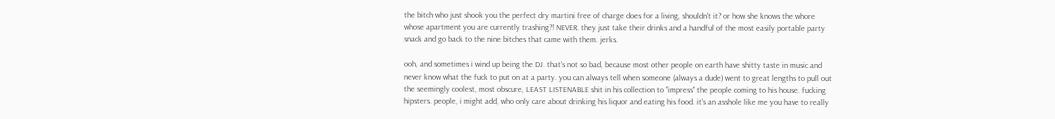the bitch who just shook you the perfect dry martini free of charge does for a living, shouldn't it? or how she knows the whore whose apartment you are currently trashing?! NEVER. they just take their drinks and a handful of the most easily portable party snack and go back to the nine bitches that came with them. jerks.

ooh, and sometimes i wind up being the DJ. that's not so bad, because most other people on earth have shitty taste in music and never know what the fuck to put on at a party. you can always tell when someone (always a dude) went to great lengths to pull out the seemingly coolest, most obscure, LEAST LISTENABLE shit in his collection to "impress" the people coming to his house. fucking hipsters. people, i might add, who only care about drinking his liquor and eating his food. it's an asshole like me you have to really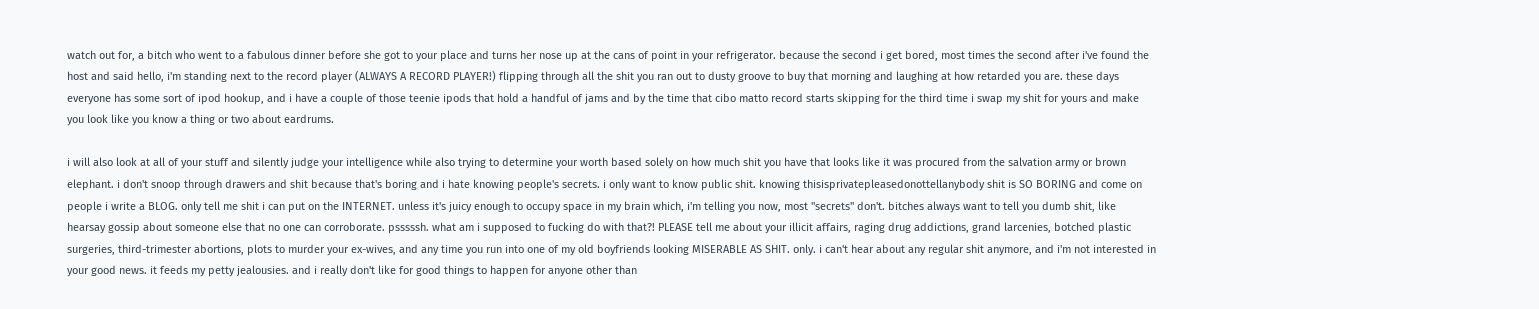watch out for, a bitch who went to a fabulous dinner before she got to your place and turns her nose up at the cans of point in your refrigerator. because the second i get bored, most times the second after i've found the host and said hello, i'm standing next to the record player (ALWAYS A RECORD PLAYER!) flipping through all the shit you ran out to dusty groove to buy that morning and laughing at how retarded you are. these days everyone has some sort of ipod hookup, and i have a couple of those teenie ipods that hold a handful of jams and by the time that cibo matto record starts skipping for the third time i swap my shit for yours and make you look like you know a thing or two about eardrums.

i will also look at all of your stuff and silently judge your intelligence while also trying to determine your worth based solely on how much shit you have that looks like it was procured from the salvation army or brown elephant. i don't snoop through drawers and shit because that's boring and i hate knowing people's secrets. i only want to know public shit. knowing thisisprivatepleasedonottellanybody shit is SO BORING and come on people i write a BLOG. only tell me shit i can put on the INTERNET. unless it's juicy enough to occupy space in my brain which, i'm telling you now, most "secrets" don't. bitches always want to tell you dumb shit, like hearsay gossip about someone else that no one can corroborate. psssssh. what am i supposed to fucking do with that?! PLEASE tell me about your illicit affairs, raging drug addictions, grand larcenies, botched plastic surgeries, third-trimester abortions, plots to murder your ex-wives, and any time you run into one of my old boyfriends looking MISERABLE AS SHIT. only. i can't hear about any regular shit anymore, and i'm not interested in your good news. it feeds my petty jealousies. and i really don't like for good things to happen for anyone other than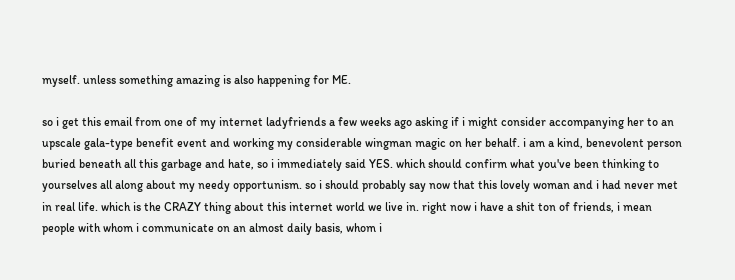myself. unless something amazing is also happening for ME.

so i get this email from one of my internet ladyfriends a few weeks ago asking if i might consider accompanying her to an upscale gala-type benefit event and working my considerable wingman magic on her behalf. i am a kind, benevolent person buried beneath all this garbage and hate, so i immediately said YES. which should confirm what you've been thinking to yourselves all along about my needy opportunism. so i should probably say now that this lovely woman and i had never met in real life. which is the CRAZY thing about this internet world we live in. right now i have a shit ton of friends, i mean people with whom i communicate on an almost daily basis, whom i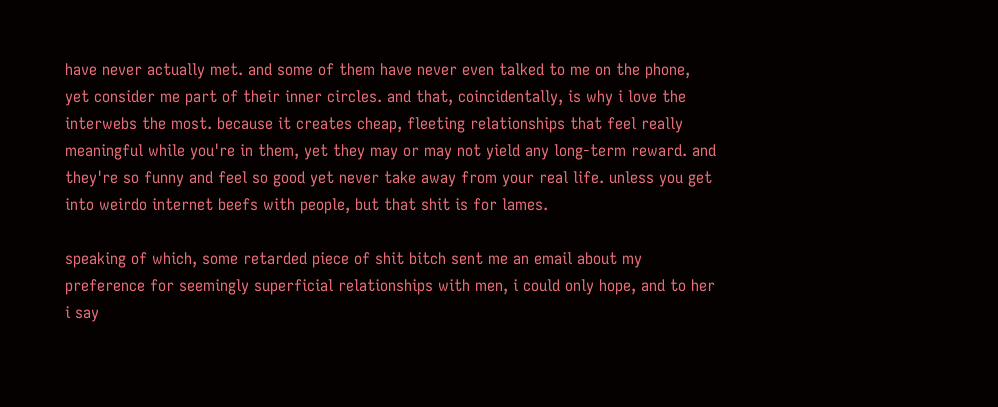have never actually met. and some of them have never even talked to me on the phone, yet consider me part of their inner circles. and that, coincidentally, is why i love the interwebs the most. because it creates cheap, fleeting relationships that feel really meaningful while you're in them, yet they may or may not yield any long-term reward. and they're so funny and feel so good yet never take away from your real life. unless you get into weirdo internet beefs with people, but that shit is for lames.

speaking of which, some retarded piece of shit bitch sent me an email about my preference for seemingly superficial relationships with men, i could only hope, and to her i say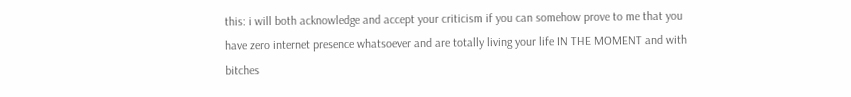this: i will both acknowledge and accept your criticism if you can somehow prove to me that you have zero internet presence whatsoever and are totally living your life IN THE MOMENT and with bitches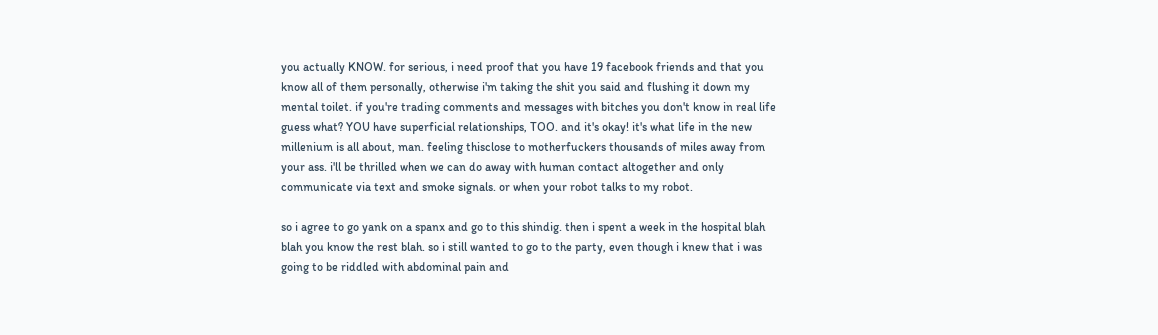you actually KNOW. for serious, i need proof that you have 19 facebook friends and that you know all of them personally, otherwise i'm taking the shit you said and flushing it down my mental toilet. if you're trading comments and messages with bitches you don't know in real life guess what? YOU have superficial relationships, TOO. and it's okay! it's what life in the new millenium is all about, man. feeling thisclose to motherfuckers thousands of miles away from your ass. i'll be thrilled when we can do away with human contact altogether and only communicate via text and smoke signals. or when your robot talks to my robot.

so i agree to go yank on a spanx and go to this shindig. then i spent a week in the hospital blah blah you know the rest blah. so i still wanted to go to the party, even though i knew that i was going to be riddled with abdominal pain and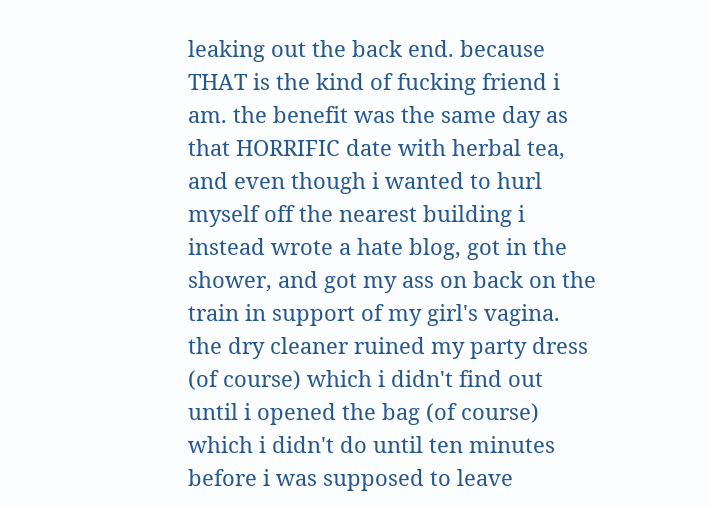leaking out the back end. because THAT is the kind of fucking friend i am. the benefit was the same day as that HORRIFIC date with herbal tea, and even though i wanted to hurl myself off the nearest building i instead wrote a hate blog, got in the shower, and got my ass on back on the train in support of my girl's vagina. the dry cleaner ruined my party dress (of course) which i didn't find out until i opened the bag (of course) which i didn't do until ten minutes before i was supposed to leave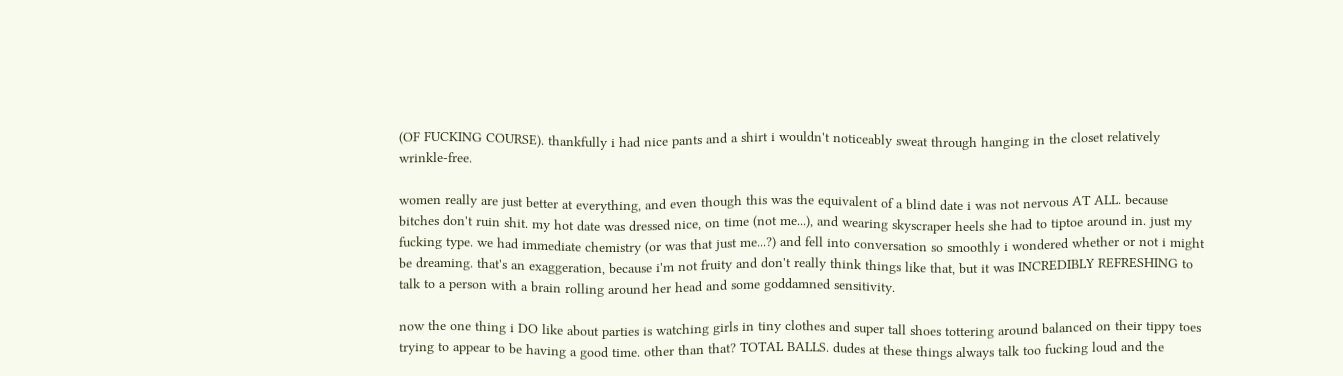(OF FUCKING COURSE). thankfully i had nice pants and a shirt i wouldn't noticeably sweat through hanging in the closet relatively wrinkle-free.

women really are just better at everything, and even though this was the equivalent of a blind date i was not nervous AT ALL. because bitches don't ruin shit. my hot date was dressed nice, on time (not me...), and wearing skyscraper heels she had to tiptoe around in. just my fucking type. we had immediate chemistry (or was that just me...?) and fell into conversation so smoothly i wondered whether or not i might be dreaming. that's an exaggeration, because i'm not fruity and don't really think things like that, but it was INCREDIBLY REFRESHING to talk to a person with a brain rolling around her head and some goddamned sensitivity.

now the one thing i DO like about parties is watching girls in tiny clothes and super tall shoes tottering around balanced on their tippy toes trying to appear to be having a good time. other than that? TOTAL BALLS. dudes at these things always talk too fucking loud and the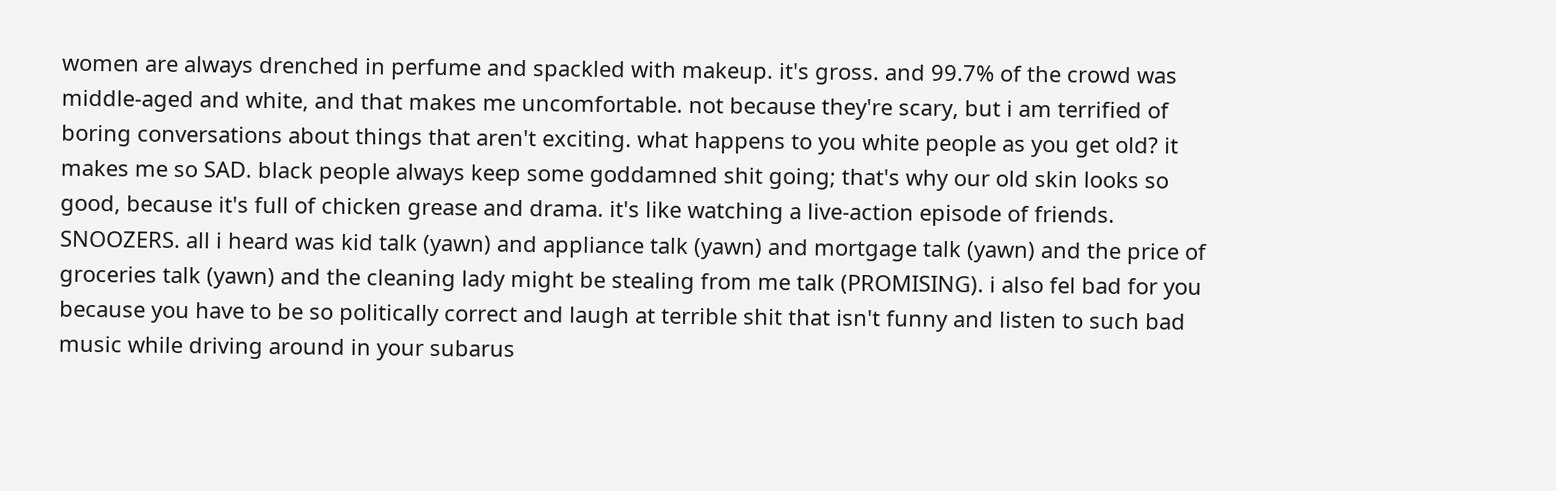women are always drenched in perfume and spackled with makeup. it's gross. and 99.7% of the crowd was middle-aged and white, and that makes me uncomfortable. not because they're scary, but i am terrified of boring conversations about things that aren't exciting. what happens to you white people as you get old? it makes me so SAD. black people always keep some goddamned shit going; that's why our old skin looks so good, because it's full of chicken grease and drama. it's like watching a live-action episode of friends. SNOOZERS. all i heard was kid talk (yawn) and appliance talk (yawn) and mortgage talk (yawn) and the price of groceries talk (yawn) and the cleaning lady might be stealing from me talk (PROMISING). i also fel bad for you because you have to be so politically correct and laugh at terrible shit that isn't funny and listen to such bad music while driving around in your subarus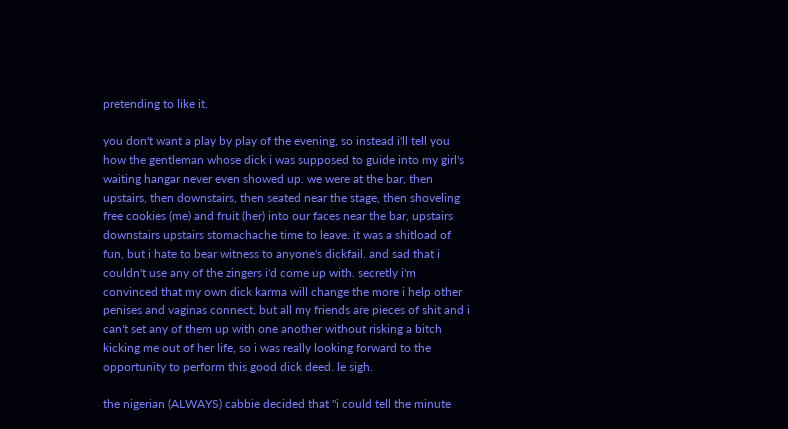pretending to like it.

you don't want a play by play of the evening, so instead i'll tell you how the gentleman whose dick i was supposed to guide into my girl's waiting hangar never even showed up. we were at the bar, then upstairs, then downstairs, then seated near the stage, then shoveling free cookies (me) and fruit (her) into our faces near the bar, upstairs downstairs upstairs stomachache time to leave. it was a shitload of fun, but i hate to bear witness to anyone's dickfail. and sad that i couldn't use any of the zingers i'd come up with. secretly i'm convinced that my own dick karma will change the more i help other penises and vaginas connect, but all my friends are pieces of shit and i can't set any of them up with one another without risking a bitch kicking me out of her life, so i was really looking forward to the opportunity to perform this good dick deed. le sigh.

the nigerian (ALWAYS) cabbie decided that "i could tell the minute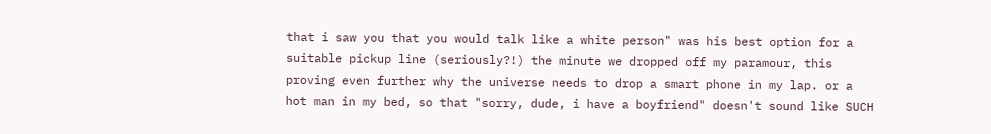that i saw you that you would talk like a white person" was his best option for a suitable pickup line (seriously?!) the minute we dropped off my paramour, this proving even further why the universe needs to drop a smart phone in my lap. or a hot man in my bed, so that "sorry, dude, i have a boyfriend" doesn't sound like SUCH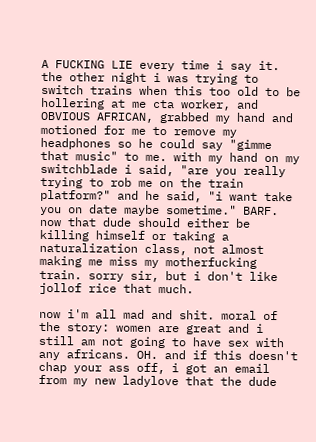A FUCKING LIE every time i say it. the other night i was trying to switch trains when this too old to be hollering at me cta worker, and OBVIOUS AFRICAN, grabbed my hand and motioned for me to remove my headphones so he could say "gimme that music" to me. with my hand on my switchblade i said, "are you really trying to rob me on the train platform?" and he said, "i want take you on date maybe sometime." BARF. now that dude should either be killing himself or taking a naturalization class, not almost making me miss my motherfucking train. sorry sir, but i don't like jollof rice that much.

now i'm all mad and shit. moral of the story: women are great and i still am not going to have sex with any africans. OH. and if this doesn't chap your ass off, i got an email from my new ladylove that the dude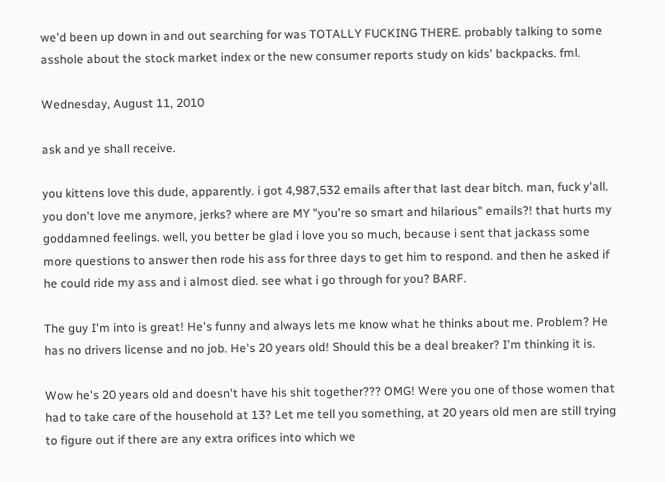we'd been up down in and out searching for was TOTALLY FUCKING THERE. probably talking to some asshole about the stock market index or the new consumer reports study on kids' backpacks. fml.

Wednesday, August 11, 2010

ask and ye shall receive.

you kittens love this dude, apparently. i got 4,987,532 emails after that last dear bitch. man, fuck y'all. you don't love me anymore, jerks? where are MY "you're so smart and hilarious" emails?! that hurts my goddamned feelings. well, you better be glad i love you so much, because i sent that jackass some more questions to answer then rode his ass for three days to get him to respond. and then he asked if he could ride my ass and i almost died. see what i go through for you? BARF.

The guy I'm into is great! He's funny and always lets me know what he thinks about me. Problem? He has no drivers license and no job. He's 20 years old! Should this be a deal breaker? I'm thinking it is.

Wow he's 20 years old and doesn't have his shit together??? OMG! Were you one of those women that had to take care of the household at 13? Let me tell you something, at 20 years old men are still trying to figure out if there are any extra orifices into which we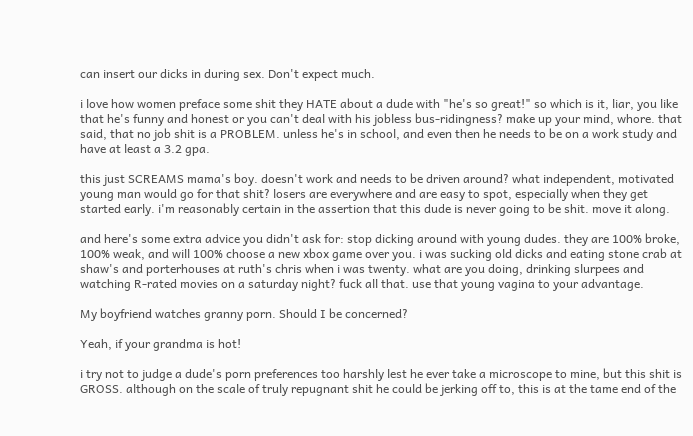can insert our dicks in during sex. Don't expect much.

i love how women preface some shit they HATE about a dude with "he's so great!" so which is it, liar, you like that he's funny and honest or you can't deal with his jobless bus-ridingness? make up your mind, whore. that said, that no job shit is a PROBLEM. unless he's in school, and even then he needs to be on a work study and have at least a 3.2 gpa.

this just SCREAMS mama's boy. doesn't work and needs to be driven around? what independent, motivated young man would go for that shit? losers are everywhere and are easy to spot, especially when they get started early. i'm reasonably certain in the assertion that this dude is never going to be shit. move it along.

and here's some extra advice you didn't ask for: stop dicking around with young dudes. they are 100% broke, 100% weak, and will 100% choose a new xbox game over you. i was sucking old dicks and eating stone crab at shaw's and porterhouses at ruth's chris when i was twenty. what are you doing, drinking slurpees and watching R-rated movies on a saturday night? fuck all that. use that young vagina to your advantage.

My boyfriend watches granny porn. Should I be concerned?

Yeah, if your grandma is hot!

i try not to judge a dude's porn preferences too harshly lest he ever take a microscope to mine, but this shit is GROSS. although on the scale of truly repugnant shit he could be jerking off to, this is at the tame end of the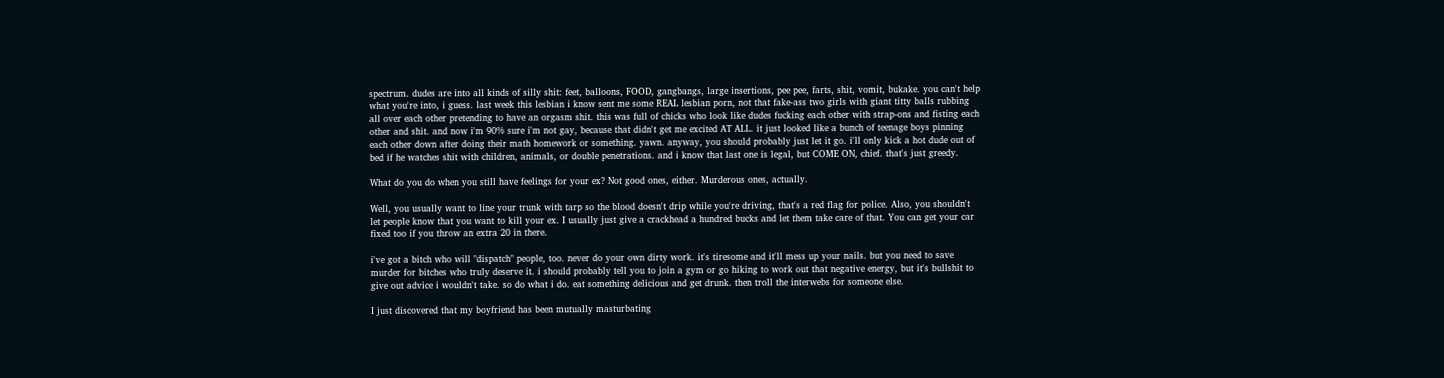spectrum. dudes are into all kinds of silly shit: feet, balloons, FOOD, gangbangs, large insertions, pee pee, farts, shit, vomit, bukake. you can't help what you're into, i guess. last week this lesbian i know sent me some REAL lesbian porn, not that fake-ass two girls with giant titty balls rubbing all over each other pretending to have an orgasm shit. this was full of chicks who look like dudes fucking each other with strap-ons and fisting each other and shit. and now i'm 90% sure i'm not gay, because that didn't get me excited AT ALL. it just looked like a bunch of teenage boys pinning each other down after doing their math homework or something. yawn. anyway, you should probably just let it go. i'll only kick a hot dude out of bed if he watches shit with children, animals, or double penetrations. and i know that last one is legal, but COME ON, chief. that's just greedy.

What do you do when you still have feelings for your ex? Not good ones, either. Murderous ones, actually.

Well, you usually want to line your trunk with tarp so the blood doesn't drip while you're driving, that's a red flag for police. Also, you shouldn't let people know that you want to kill your ex. I usually just give a crackhead a hundred bucks and let them take care of that. You can get your car fixed too if you throw an extra 20 in there.

i've got a bitch who will "dispatch" people, too. never do your own dirty work. it's tiresome and it'll mess up your nails. but you need to save murder for bitches who truly deserve it. i should probably tell you to join a gym or go hiking to work out that negative energy, but it's bullshit to give out advice i wouldn't take. so do what i do. eat something delicious and get drunk. then troll the interwebs for someone else.

I just discovered that my boyfriend has been mutually masturbating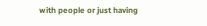with people or just having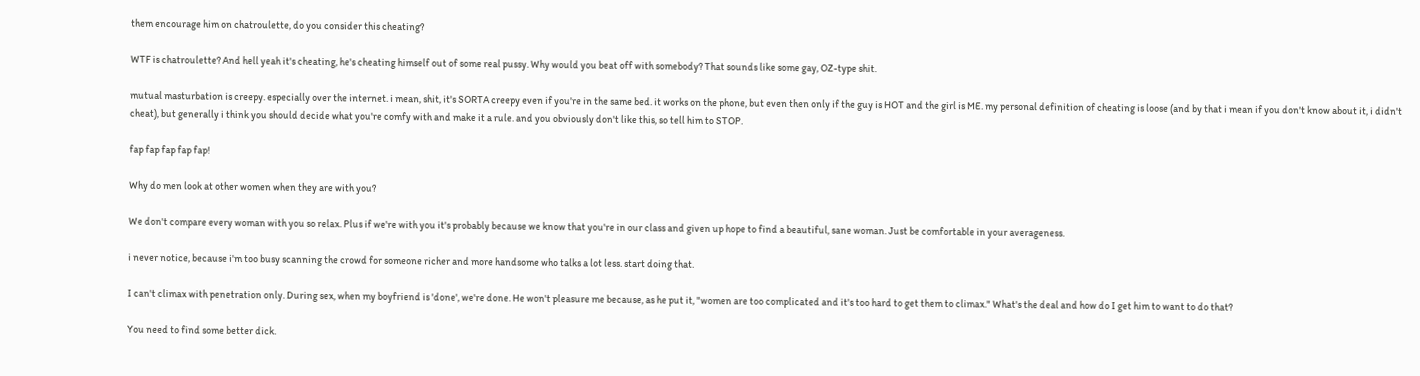them encourage him on chatroulette, do you consider this cheating?

WTF is chatroulette? And hell yeah it's cheating, he's cheating himself out of some real pussy. Why would you beat off with somebody? That sounds like some gay, OZ-type shit.

mutual masturbation is creepy. especially over the internet. i mean, shit, it's SORTA creepy even if you're in the same bed. it works on the phone, but even then only if the guy is HOT and the girl is ME. my personal definition of cheating is loose (and by that i mean if you don't know about it, i didn't cheat), but generally i think you should decide what you're comfy with and make it a rule. and you obviously don't like this, so tell him to STOP.

fap fap fap fap fap!

Why do men look at other women when they are with you?

We don't compare every woman with you so relax. Plus if we're with you it's probably because we know that you're in our class and given up hope to find a beautiful, sane woman. Just be comfortable in your averageness.

i never notice, because i'm too busy scanning the crowd for someone richer and more handsome who talks a lot less. start doing that.

I can't climax with penetration only. During sex, when my boyfriend is 'done', we're done. He won't pleasure me because, as he put it, "women are too complicated and it's too hard to get them to climax." What's the deal and how do I get him to want to do that?

You need to find some better dick.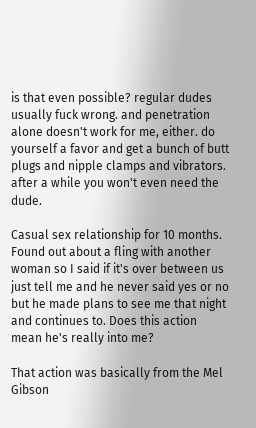is that even possible? regular dudes usually fuck wrong. and penetration alone doesn't work for me, either. do yourself a favor and get a bunch of butt plugs and nipple clamps and vibrators. after a while you won't even need the dude.

Casual sex relationship for 10 months. Found out about a fling with another woman so I said if it's over between us just tell me and he never said yes or no but he made plans to see me that night and continues to. Does this action mean he's really into me?

That action was basically from the Mel Gibson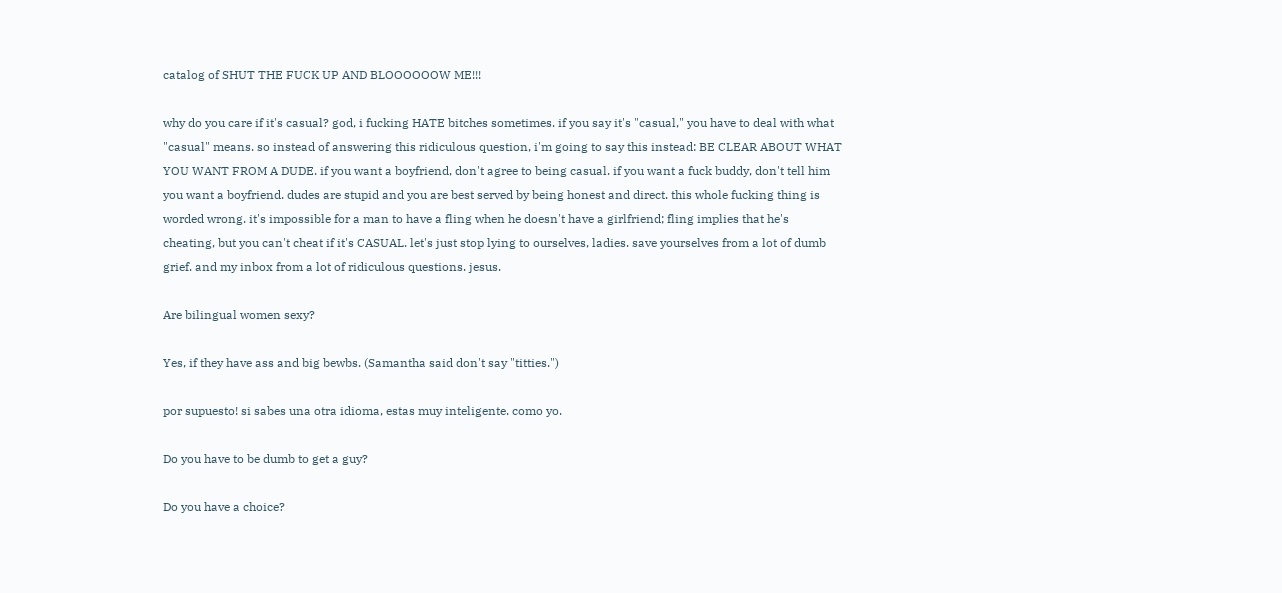catalog of SHUT THE FUCK UP AND BLOOOOOOW ME!!!

why do you care if it's casual? god, i fucking HATE bitches sometimes. if you say it's "casual," you have to deal with what "casual" means. so instead of answering this ridiculous question, i'm going to say this instead: BE CLEAR ABOUT WHAT YOU WANT FROM A DUDE. if you want a boyfriend, don't agree to being casual. if you want a fuck buddy, don't tell him you want a boyfriend. dudes are stupid and you are best served by being honest and direct. this whole fucking thing is worded wrong. it's impossible for a man to have a fling when he doesn't have a girlfriend; fling implies that he's cheating, but you can't cheat if it's CASUAL. let's just stop lying to ourselves, ladies. save yourselves from a lot of dumb grief. and my inbox from a lot of ridiculous questions. jesus.

Are bilingual women sexy?

Yes, if they have ass and big bewbs. (Samantha said don't say "titties.")

por supuesto! si sabes una otra idioma, estas muy inteligente. como yo.

Do you have to be dumb to get a guy?

Do you have a choice?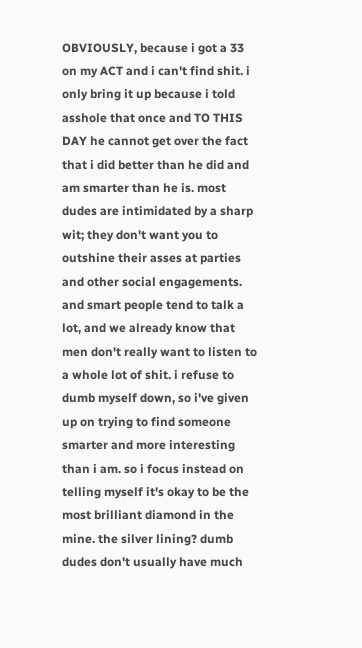OBVIOUSLY, because i got a 33 on my ACT and i can't find shit. i only bring it up because i told asshole that once and TO THIS DAY he cannot get over the fact that i did better than he did and am smarter than he is. most dudes are intimidated by a sharp wit; they don't want you to outshine their asses at parties and other social engagements. and smart people tend to talk a lot, and we already know that men don't really want to listen to a whole lot of shit. i refuse to dumb myself down, so i've given up on trying to find someone smarter and more interesting than i am. so i focus instead on telling myself it's okay to be the most brilliant diamond in the mine. the silver lining? dumb dudes don't usually have much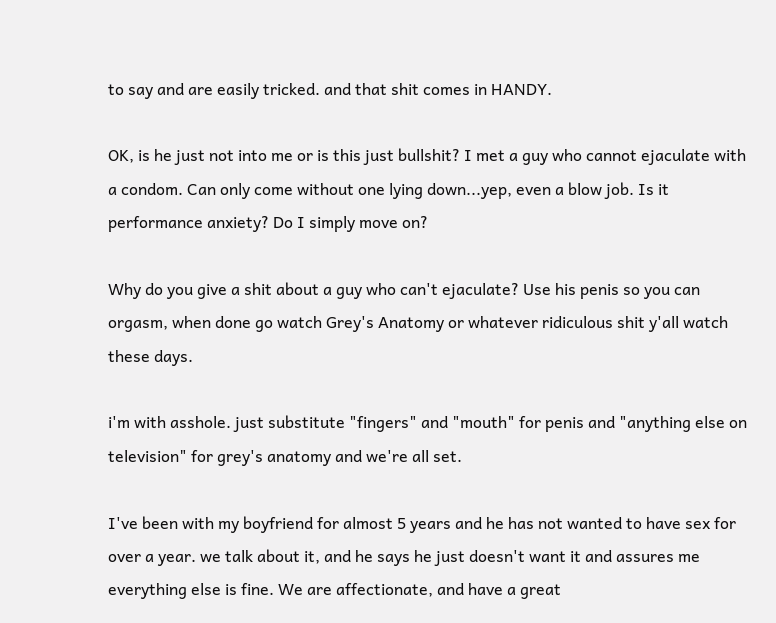to say and are easily tricked. and that shit comes in HANDY.

OK, is he just not into me or is this just bullshit? I met a guy who cannot ejaculate with a condom. Can only come without one lying down...yep, even a blow job. Is it performance anxiety? Do I simply move on?

Why do you give a shit about a guy who can't ejaculate? Use his penis so you can orgasm, when done go watch Grey's Anatomy or whatever ridiculous shit y'all watch these days.

i'm with asshole. just substitute "fingers" and "mouth" for penis and "anything else on television" for grey's anatomy and we're all set.

I've been with my boyfriend for almost 5 years and he has not wanted to have sex for over a year. we talk about it, and he says he just doesn't want it and assures me everything else is fine. We are affectionate, and have a great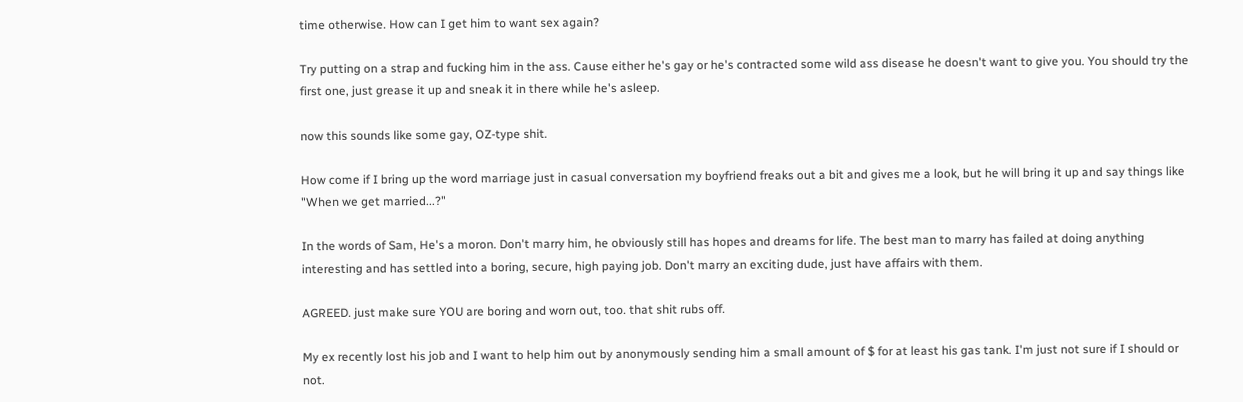time otherwise. How can I get him to want sex again?

Try putting on a strap and fucking him in the ass. Cause either he's gay or he's contracted some wild ass disease he doesn't want to give you. You should try the first one, just grease it up and sneak it in there while he's asleep.

now this sounds like some gay, OZ-type shit.

How come if I bring up the word marriage just in casual conversation my boyfriend freaks out a bit and gives me a look, but he will bring it up and say things like "When we get married...?"

In the words of Sam, He's a moron. Don't marry him, he obviously still has hopes and dreams for life. The best man to marry has failed at doing anything interesting and has settled into a boring, secure, high paying job. Don't marry an exciting dude, just have affairs with them.

AGREED. just make sure YOU are boring and worn out, too. that shit rubs off.

My ex recently lost his job and I want to help him out by anonymously sending him a small amount of $ for at least his gas tank. I'm just not sure if I should or not.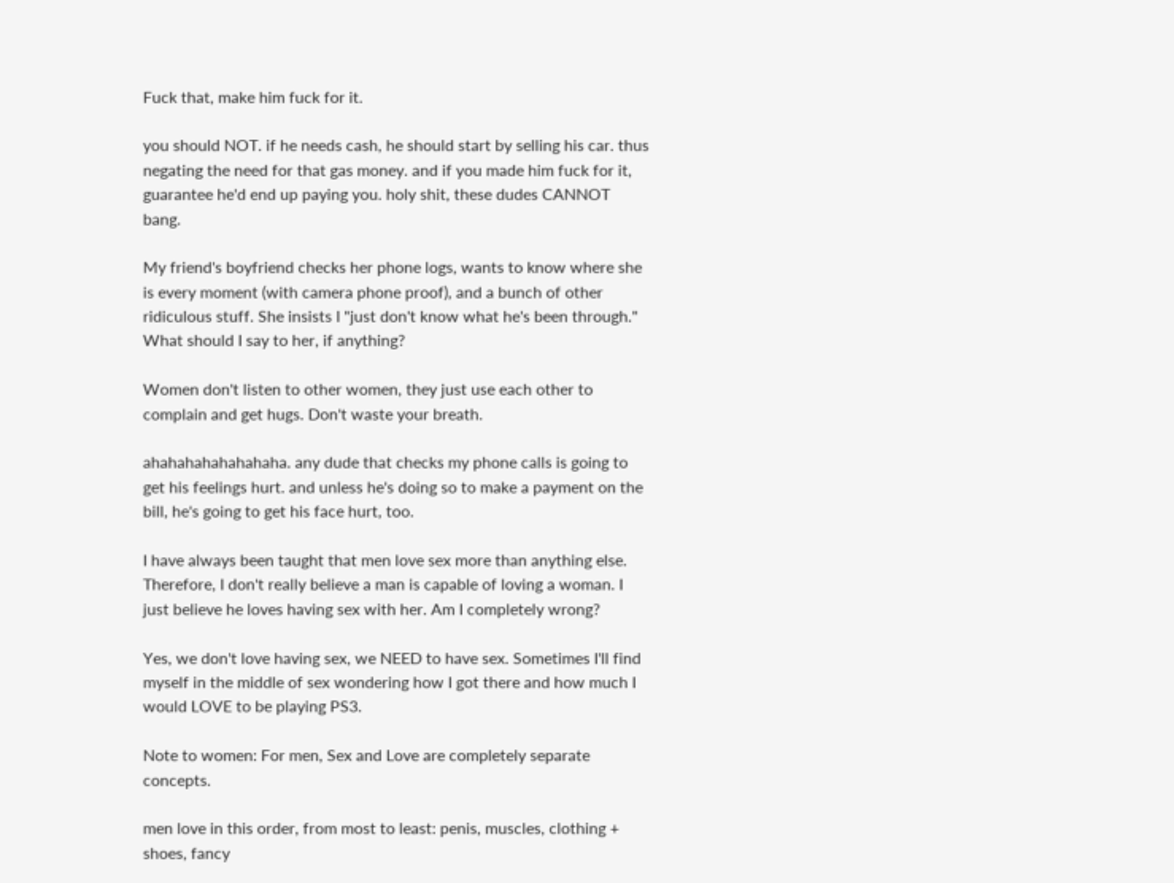Fuck that, make him fuck for it.

you should NOT. if he needs cash, he should start by selling his car. thus negating the need for that gas money. and if you made him fuck for it, guarantee he'd end up paying you. holy shit, these dudes CANNOT bang.

My friend's boyfriend checks her phone logs, wants to know where she is every moment (with camera phone proof), and a bunch of other ridiculous stuff. She insists I "just don't know what he's been through." What should I say to her, if anything?

Women don't listen to other women, they just use each other to complain and get hugs. Don't waste your breath.

ahahahahahahahaha. any dude that checks my phone calls is going to get his feelings hurt. and unless he's doing so to make a payment on the bill, he's going to get his face hurt, too.

I have always been taught that men love sex more than anything else. Therefore, I don't really believe a man is capable of loving a woman. I just believe he loves having sex with her. Am I completely wrong?

Yes, we don't love having sex, we NEED to have sex. Sometimes I'll find myself in the middle of sex wondering how I got there and how much I would LOVE to be playing PS3.

Note to women: For men, Sex and Love are completely separate concepts.

men love in this order, from most to least: penis, muscles, clothing + shoes, fancy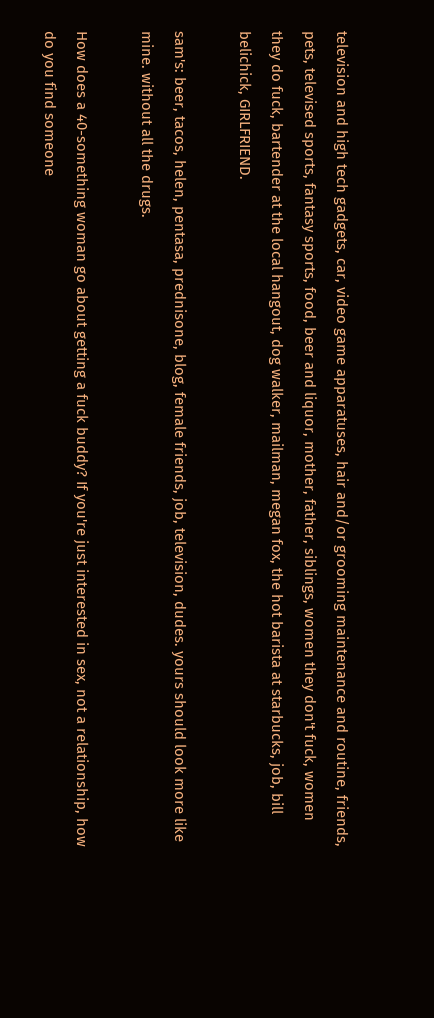television and high tech gadgets, car, video game apparatuses, hair and/or grooming maintenance and routine, friends, pets, televised sports, fantasy sports, food, beer and liquor, mother, father, siblings, women they don't fuck, women they do fuck, bartender at the local hangout, dog walker, mailman, megan fox, the hot barista at starbucks, job, bill belichick, GIRLFRIEND.

sam's: beer, tacos, helen, pentasa, prednisone, blog, female friends, job, television, dudes. yours should look more like mine. without all the drugs.

How does a 40-something woman go about getting a fuck buddy? If you're just interested in sex, not a relationship, how do you find someone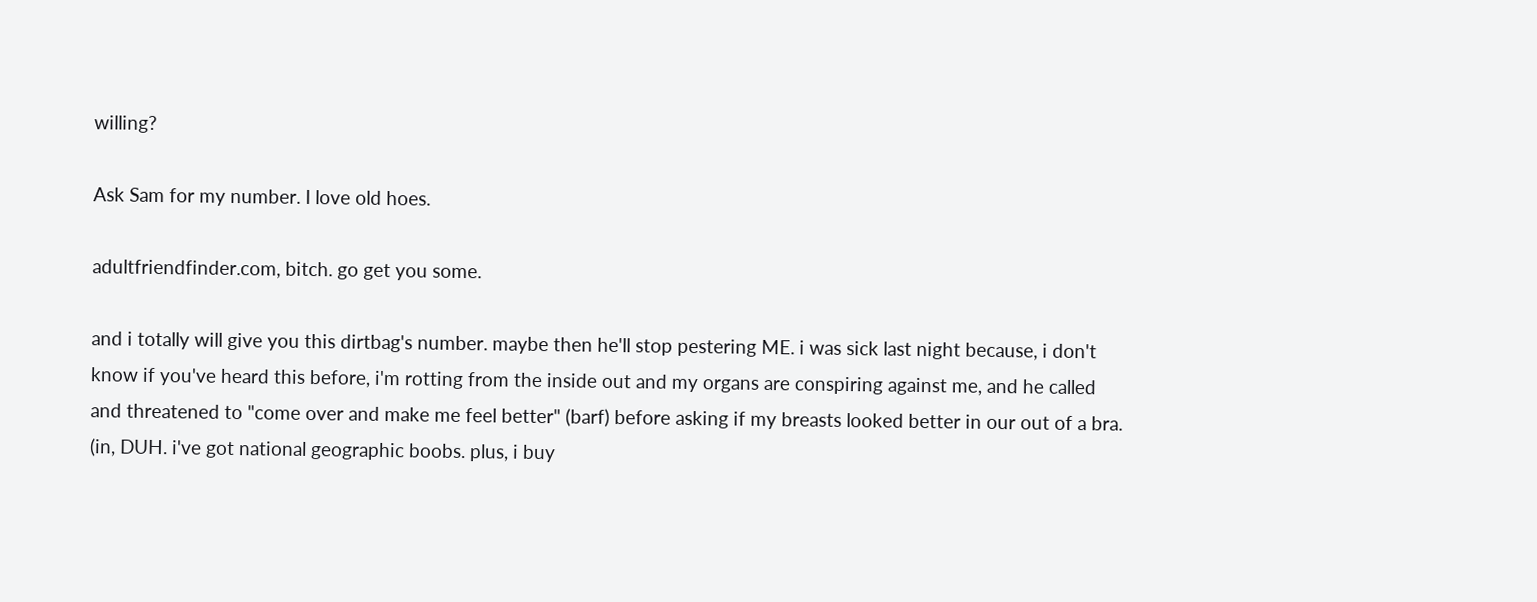willing?

Ask Sam for my number. I love old hoes.

adultfriendfinder.com, bitch. go get you some.

and i totally will give you this dirtbag's number. maybe then he'll stop pestering ME. i was sick last night because, i don't know if you've heard this before, i'm rotting from the inside out and my organs are conspiring against me, and he called and threatened to "come over and make me feel better" (barf) before asking if my breasts looked better in our out of a bra. (in, DUH. i've got national geographic boobs. plus, i buy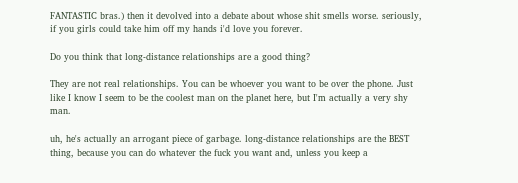FANTASTIC bras.) then it devolved into a debate about whose shit smells worse. seriously, if you girls could take him off my hands i'd love you forever.

Do you think that long-distance relationships are a good thing?

They are not real relationships. You can be whoever you want to be over the phone. Just like I know I seem to be the coolest man on the planet here, but I'm actually a very shy man.

uh, he's actually an arrogant piece of garbage. long-distance relationships are the BEST thing, because you can do whatever the fuck you want and, unless you keep a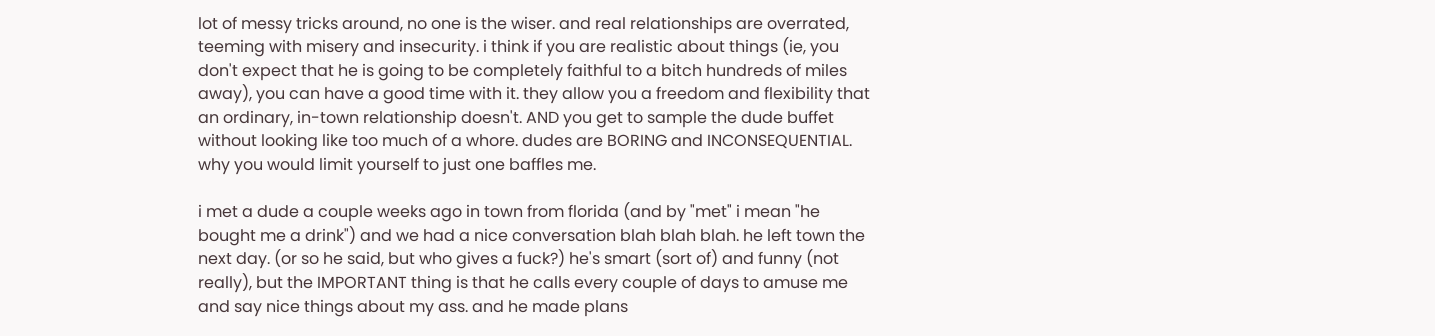lot of messy tricks around, no one is the wiser. and real relationships are overrated, teeming with misery and insecurity. i think if you are realistic about things (ie, you don't expect that he is going to be completely faithful to a bitch hundreds of miles away), you can have a good time with it. they allow you a freedom and flexibility that an ordinary, in-town relationship doesn't. AND you get to sample the dude buffet without looking like too much of a whore. dudes are BORING and INCONSEQUENTIAL. why you would limit yourself to just one baffles me.

i met a dude a couple weeks ago in town from florida (and by "met" i mean "he bought me a drink") and we had a nice conversation blah blah blah. he left town the next day. (or so he said, but who gives a fuck?) he's smart (sort of) and funny (not really), but the IMPORTANT thing is that he calls every couple of days to amuse me and say nice things about my ass. and he made plans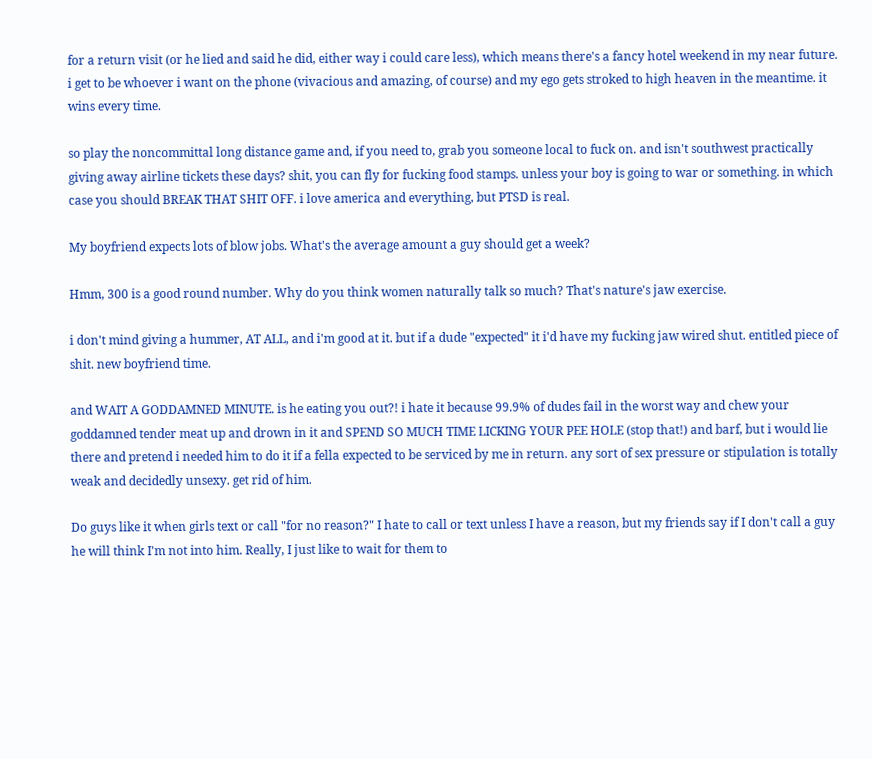for a return visit (or he lied and said he did, either way i could care less), which means there's a fancy hotel weekend in my near future. i get to be whoever i want on the phone (vivacious and amazing, of course) and my ego gets stroked to high heaven in the meantime. it wins every time.

so play the noncommittal long distance game and, if you need to, grab you someone local to fuck on. and isn't southwest practically giving away airline tickets these days? shit, you can fly for fucking food stamps. unless your boy is going to war or something. in which case you should BREAK THAT SHIT OFF. i love america and everything, but PTSD is real.

My boyfriend expects lots of blow jobs. What's the average amount a guy should get a week?

Hmm, 300 is a good round number. Why do you think women naturally talk so much? That's nature's jaw exercise.

i don't mind giving a hummer, AT ALL, and i'm good at it. but if a dude "expected" it i'd have my fucking jaw wired shut. entitled piece of shit. new boyfriend time.

and WAIT A GODDAMNED MINUTE. is he eating you out?! i hate it because 99.9% of dudes fail in the worst way and chew your goddamned tender meat up and drown in it and SPEND SO MUCH TIME LICKING YOUR PEE HOLE (stop that!) and barf, but i would lie there and pretend i needed him to do it if a fella expected to be serviced by me in return. any sort of sex pressure or stipulation is totally weak and decidedly unsexy. get rid of him.

Do guys like it when girls text or call "for no reason?" I hate to call or text unless I have a reason, but my friends say if I don't call a guy he will think I'm not into him. Really, I just like to wait for them to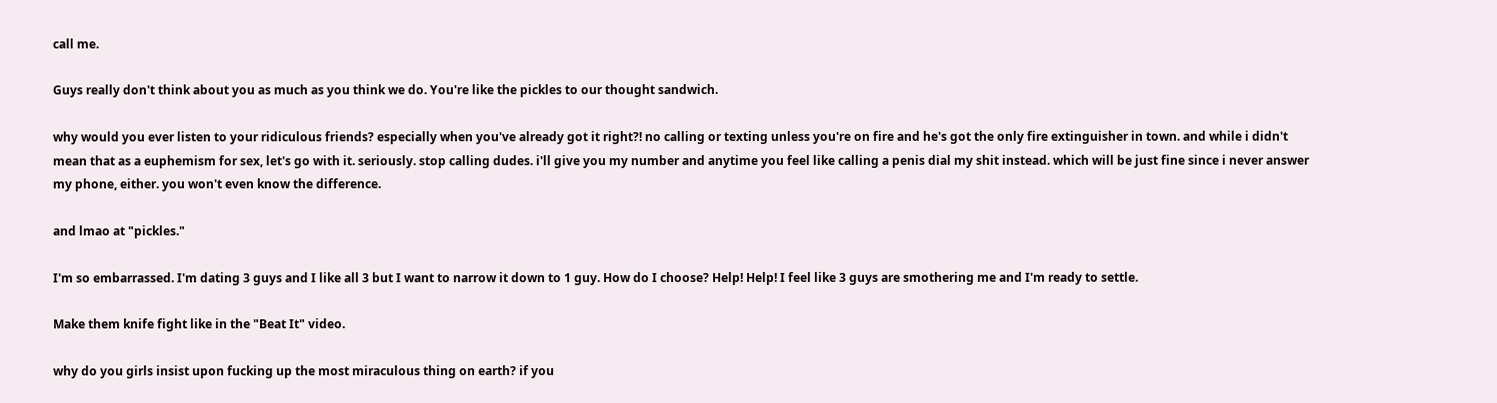call me.

Guys really don't think about you as much as you think we do. You're like the pickles to our thought sandwich.

why would you ever listen to your ridiculous friends? especially when you've already got it right?! no calling or texting unless you're on fire and he's got the only fire extinguisher in town. and while i didn't mean that as a euphemism for sex, let's go with it. seriously. stop calling dudes. i'll give you my number and anytime you feel like calling a penis dial my shit instead. which will be just fine since i never answer my phone, either. you won't even know the difference.

and lmao at "pickles."

I'm so embarrassed. I'm dating 3 guys and I like all 3 but I want to narrow it down to 1 guy. How do I choose? Help! Help! I feel like 3 guys are smothering me and I'm ready to settle.

Make them knife fight like in the "Beat It" video.

why do you girls insist upon fucking up the most miraculous thing on earth? if you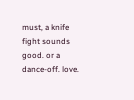must, a knife fight sounds good. or a dance-off. love.